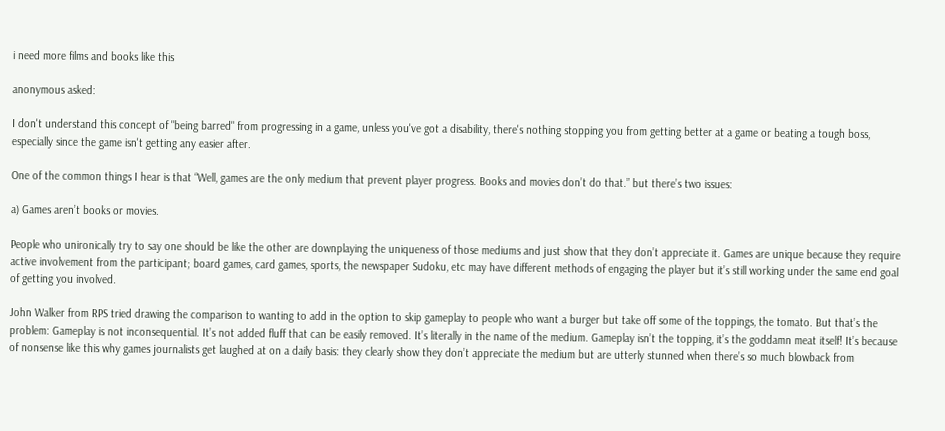i need more films and books like this

anonymous asked:

I don't understand this concept of "being barred" from progressing in a game, unless you've got a disability, there's nothing stopping you from getting better at a game or beating a tough boss, especially since the game isn't getting any easier after.

One of the common things I hear is that “Well, games are the only medium that prevent player progress. Books and movies don’t do that.” but there’s two issues:

a) Games aren’t books or movies.

People who unironically try to say one should be like the other are downplaying the uniqueness of those mediums and just show that they don’t appreciate it. Games are unique because they require active involvement from the participant; board games, card games, sports, the newspaper Sudoku, etc may have different methods of engaging the player but it’s still working under the same end goal of getting you involved.

John Walker from RPS tried drawing the comparison to wanting to add in the option to skip gameplay to people who want a burger but take off some of the toppings, the tomato. But that’s the problem: Gameplay is not inconsequential. It’s not added fluff that can be easily removed. It’s literally in the name of the medium. Gameplay isn’t the topping, it’s the goddamn meat itself! It’s because of nonsense like this why games journalists get laughed at on a daily basis: they clearly show they don’t appreciate the medium but are utterly stunned when there’s so much blowback from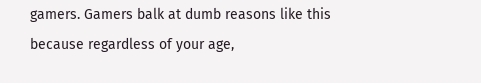gamers. Gamers balk at dumb reasons like this because regardless of your age,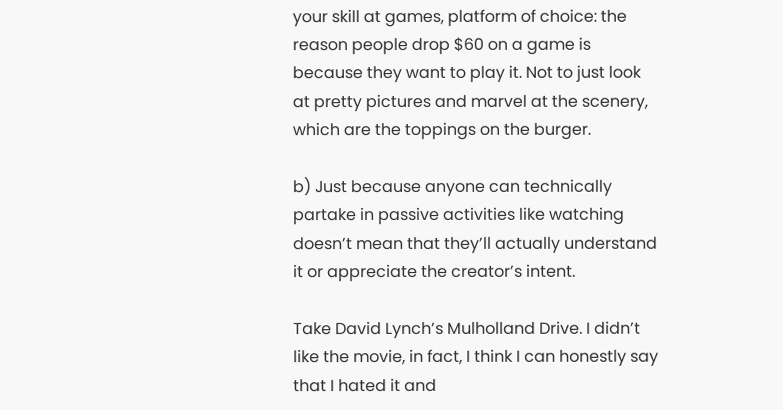your skill at games, platform of choice: the reason people drop $60 on a game is because they want to play it. Not to just look at pretty pictures and marvel at the scenery, which are the toppings on the burger.

b) Just because anyone can technically partake in passive activities like watching doesn’t mean that they’ll actually understand it or appreciate the creator’s intent.

Take David Lynch’s Mulholland Drive. I didn’t like the movie, in fact, I think I can honestly say that I hated it and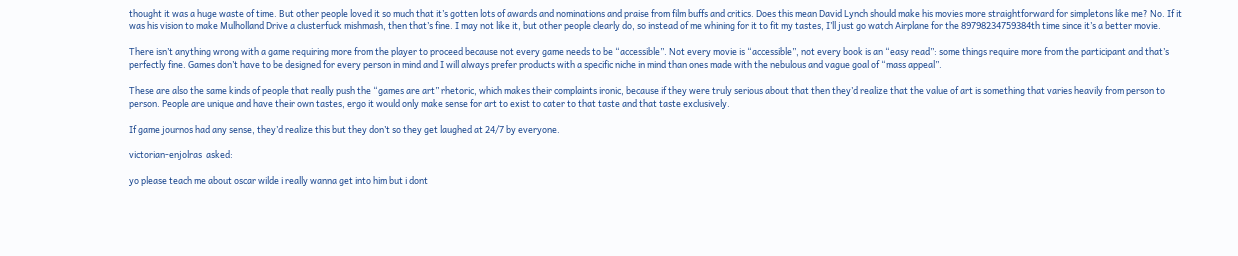thought it was a huge waste of time. But other people loved it so much that it’s gotten lots of awards and nominations and praise from film buffs and critics. Does this mean David Lynch should make his movies more straightforward for simpletons like me? No. If it was his vision to make Mulholland Drive a clusterfuck mishmash, then that’s fine. I may not like it, but other people clearly do, so instead of me whining for it to fit my tastes, I’ll just go watch Airplane for the 89798234759384th time since it’s a better movie.

There isn’t anything wrong with a game requiring more from the player to proceed because not every game needs to be “accessible”. Not every movie is “accessible”, not every book is an “easy read”: some things require more from the participant and that’s perfectly fine. Games don’t have to be designed for every person in mind and I will always prefer products with a specific niche in mind than ones made with the nebulous and vague goal of “mass appeal”.

These are also the same kinds of people that really push the “games are art” rhetoric, which makes their complaints ironic, because if they were truly serious about that then they’d realize that the value of art is something that varies heavily from person to person. People are unique and have their own tastes, ergo it would only make sense for art to exist to cater to that taste and that taste exclusively.

If game journos had any sense, they’d realize this but they don’t so they get laughed at 24/7 by everyone.

victorian-enjolras  asked:

yo please teach me about oscar wilde i really wanna get into him but i dont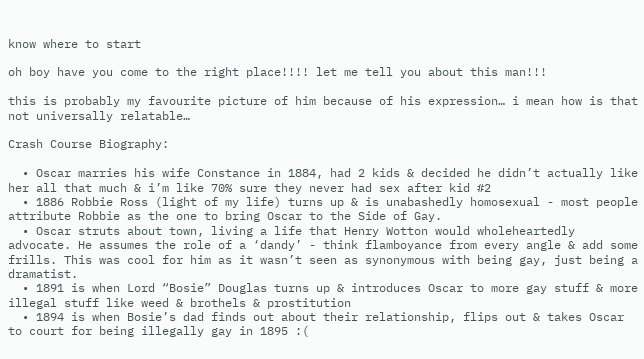know where to start

oh boy have you come to the right place!!!! let me tell you about this man!!!

this is probably my favourite picture of him because of his expression… i mean how is that not universally relatable…

Crash Course Biography:

  • Oscar marries his wife Constance in 1884, had 2 kids & decided he didn’t actually like her all that much & i’m like 70% sure they never had sex after kid #2
  • 1886 Robbie Ross (light of my life) turns up & is unabashedly homosexual - most people attribute Robbie as the one to bring Oscar to the Side of Gay.
  • Oscar struts about town, living a life that Henry Wotton would wholeheartedly advocate. He assumes the role of a ‘dandy’ - think flamboyance from every angle & add some frills. This was cool for him as it wasn’t seen as synonymous with being gay, just being a dramatist.
  • 1891 is when Lord “Bosie” Douglas turns up & introduces Oscar to more gay stuff & more illegal stuff like weed & brothels & prostitution
  • 1894 is when Bosie’s dad finds out about their relationship, flips out & takes Oscar to court for being illegally gay in 1895 :(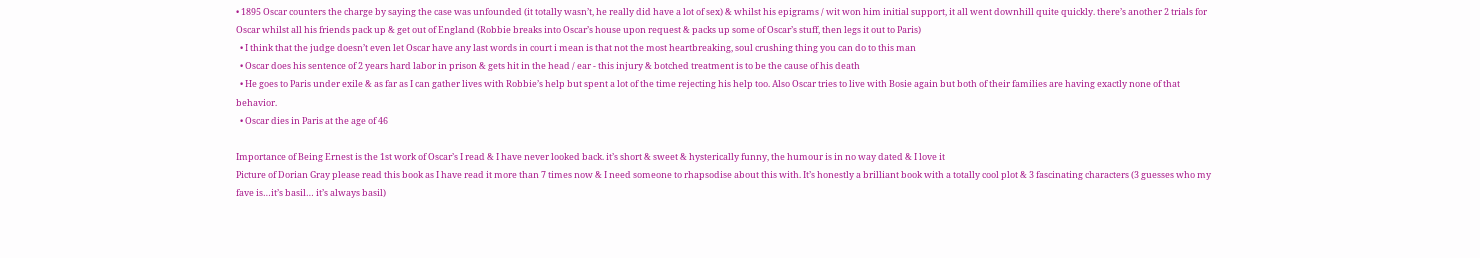• 1895 Oscar counters the charge by saying the case was unfounded (it totally wasn’t, he really did have a lot of sex) & whilst his epigrams / wit won him initial support, it all went downhill quite quickly. there’s another 2 trials for Oscar whilst all his friends pack up & get out of England (Robbie breaks into Oscar’s house upon request & packs up some of Oscar’s stuff, then legs it out to Paris)
  • I think that the judge doesn’t even let Oscar have any last words in court i mean is that not the most heartbreaking, soul crushing thing you can do to this man
  • Oscar does his sentence of 2 years hard labor in prison & gets hit in the head / ear - this injury & botched treatment is to be the cause of his death
  • He goes to Paris under exile & as far as I can gather lives with Robbie’s help but spent a lot of the time rejecting his help too. Also Oscar tries to live with Bosie again but both of their families are having exactly none of that behavior.
  • Oscar dies in Paris at the age of 46

Importance of Being Ernest is the 1st work of Oscar’s I read & I have never looked back. it’s short & sweet & hysterically funny, the humour is in no way dated & I love it
Picture of Dorian Gray please read this book as I have read it more than 7 times now & I need someone to rhapsodise about this with. It’s honestly a brilliant book with a totally cool plot & 3 fascinating characters (3 guesses who my fave is…it’s basil… it’s always basil)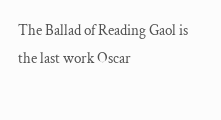The Ballad of Reading Gaol is the last work Oscar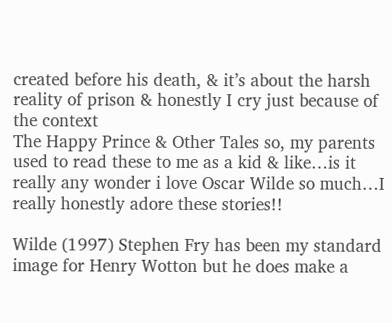created before his death, & it’s about the harsh reality of prison & honestly I cry just because of the context
The Happy Prince & Other Tales so, my parents used to read these to me as a kid & like…is it really any wonder i love Oscar Wilde so much…I really honestly adore these stories!!

Wilde (1997) Stephen Fry has been my standard image for Henry Wotton but he does make a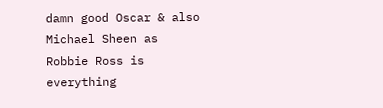damn good Oscar & also Michael Sheen as Robbie Ross is everything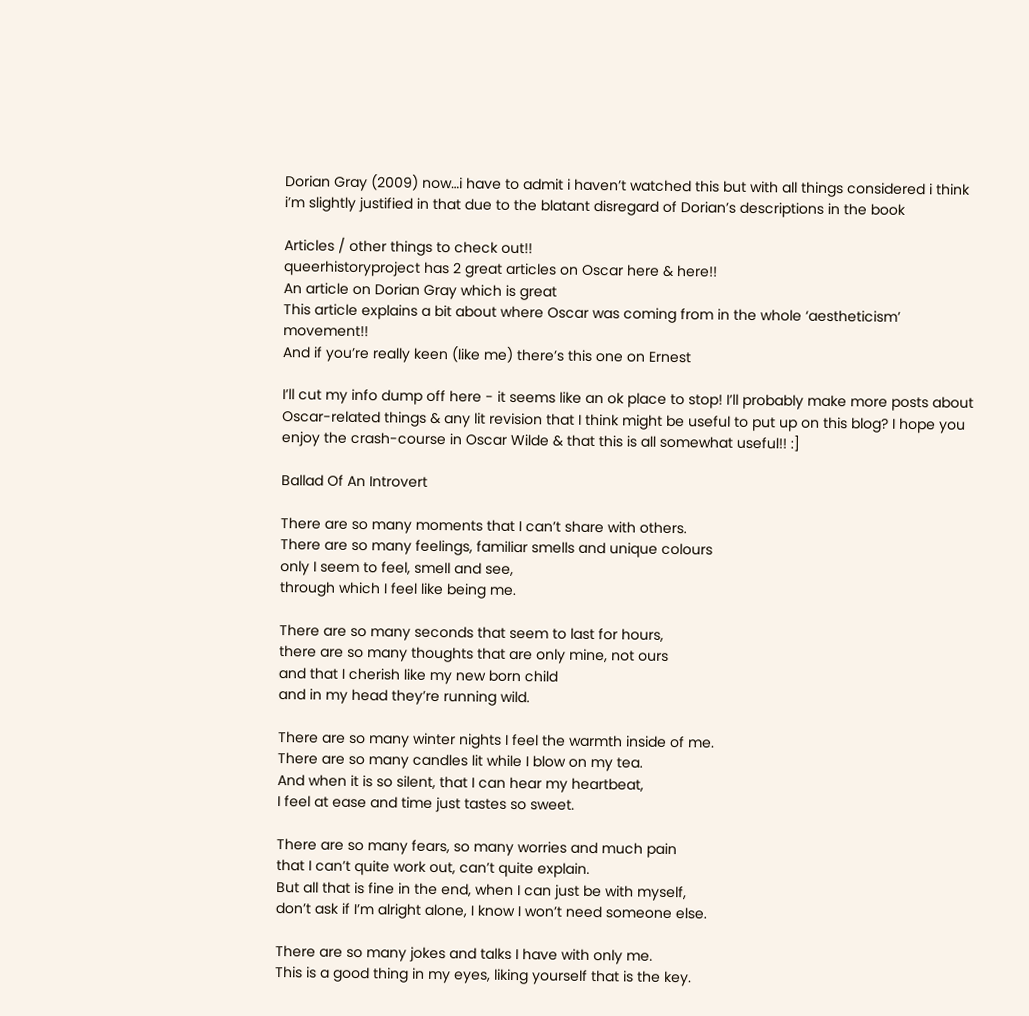Dorian Gray (2009) now…i have to admit i haven’t watched this but with all things considered i think i’m slightly justified in that due to the blatant disregard of Dorian’s descriptions in the book

Articles / other things to check out!!
queerhistoryproject has 2 great articles on Oscar here & here!!
An article on Dorian Gray which is great
This article explains a bit about where Oscar was coming from in the whole ‘aestheticism’ movement!!
And if you’re really keen (like me) there’s this one on Ernest

I’ll cut my info dump off here - it seems like an ok place to stop! I’ll probably make more posts about Oscar-related things & any lit revision that I think might be useful to put up on this blog? I hope you enjoy the crash-course in Oscar Wilde & that this is all somewhat useful!! :]

Ballad Of An Introvert

There are so many moments that I can’t share with others.
There are so many feelings, familiar smells and unique colours
only I seem to feel, smell and see,
through which I feel like being me.

There are so many seconds that seem to last for hours,
there are so many thoughts that are only mine, not ours
and that I cherish like my new born child
and in my head they’re running wild.

There are so many winter nights I feel the warmth inside of me.
There are so many candles lit while I blow on my tea.
And when it is so silent, that I can hear my heartbeat,
I feel at ease and time just tastes so sweet.

There are so many fears, so many worries and much pain
that I can’t quite work out, can’t quite explain.
But all that is fine in the end, when I can just be with myself,
don’t ask if I’m alright alone, I know I won’t need someone else.

There are so many jokes and talks I have with only me.
This is a good thing in my eyes, liking yourself that is the key.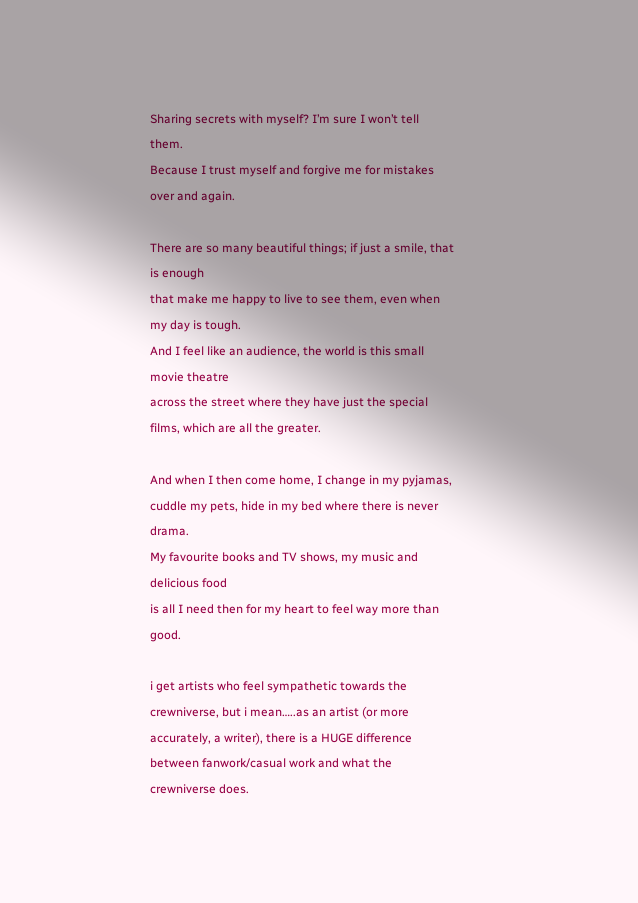Sharing secrets with myself? I’m sure I won’t tell them.
Because I trust myself and forgive me for mistakes over and again.

There are so many beautiful things; if just a smile, that is enough
that make me happy to live to see them, even when my day is tough.
And I feel like an audience, the world is this small movie theatre
across the street where they have just the special films, which are all the greater.

And when I then come home, I change in my pyjamas,
cuddle my pets, hide in my bed where there is never drama.
My favourite books and TV shows, my music and delicious food
is all I need then for my heart to feel way more than good.

i get artists who feel sympathetic towards the crewniverse, but i mean…..as an artist (or more accurately, a writer), there is a HUGE difference between fanwork/casual work and what the crewniverse does.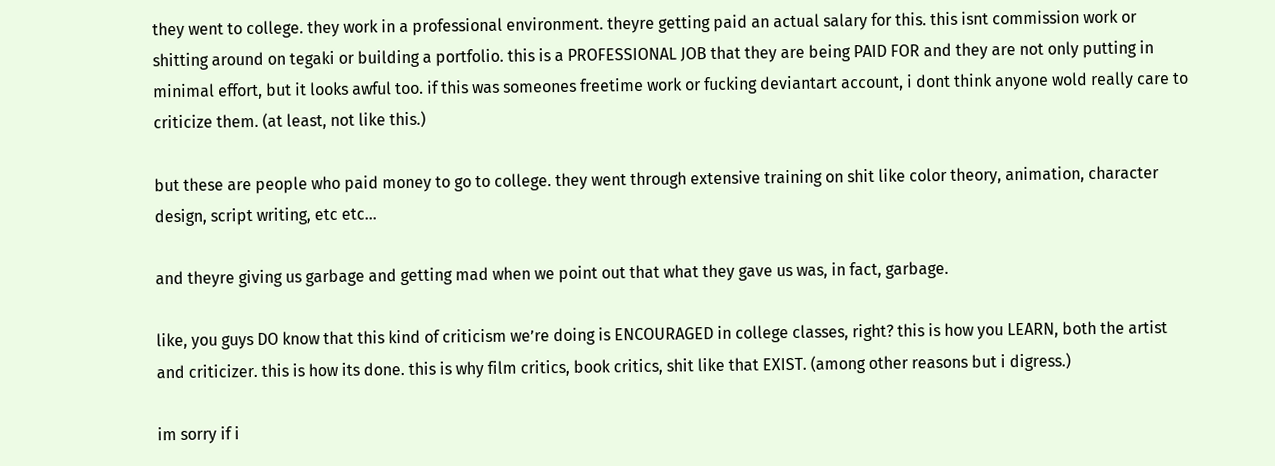they went to college. they work in a professional environment. theyre getting paid an actual salary for this. this isnt commission work or shitting around on tegaki or building a portfolio. this is a PROFESSIONAL JOB that they are being PAID FOR and they are not only putting in minimal effort, but it looks awful too. if this was someones freetime work or fucking deviantart account, i dont think anyone wold really care to criticize them. (at least, not like this.)

but these are people who paid money to go to college. they went through extensive training on shit like color theory, animation, character design, script writing, etc etc…

and theyre giving us garbage and getting mad when we point out that what they gave us was, in fact, garbage.

like, you guys DO know that this kind of criticism we’re doing is ENCOURAGED in college classes, right? this is how you LEARN, both the artist and criticizer. this is how its done. this is why film critics, book critics, shit like that EXIST. (among other reasons but i digress.)

im sorry if i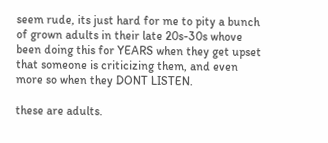seem rude, its just hard for me to pity a bunch of grown adults in their late 20s-30s whove been doing this for YEARS when they get upset that someone is criticizing them, and even more so when they DONT LISTEN.

these are adults.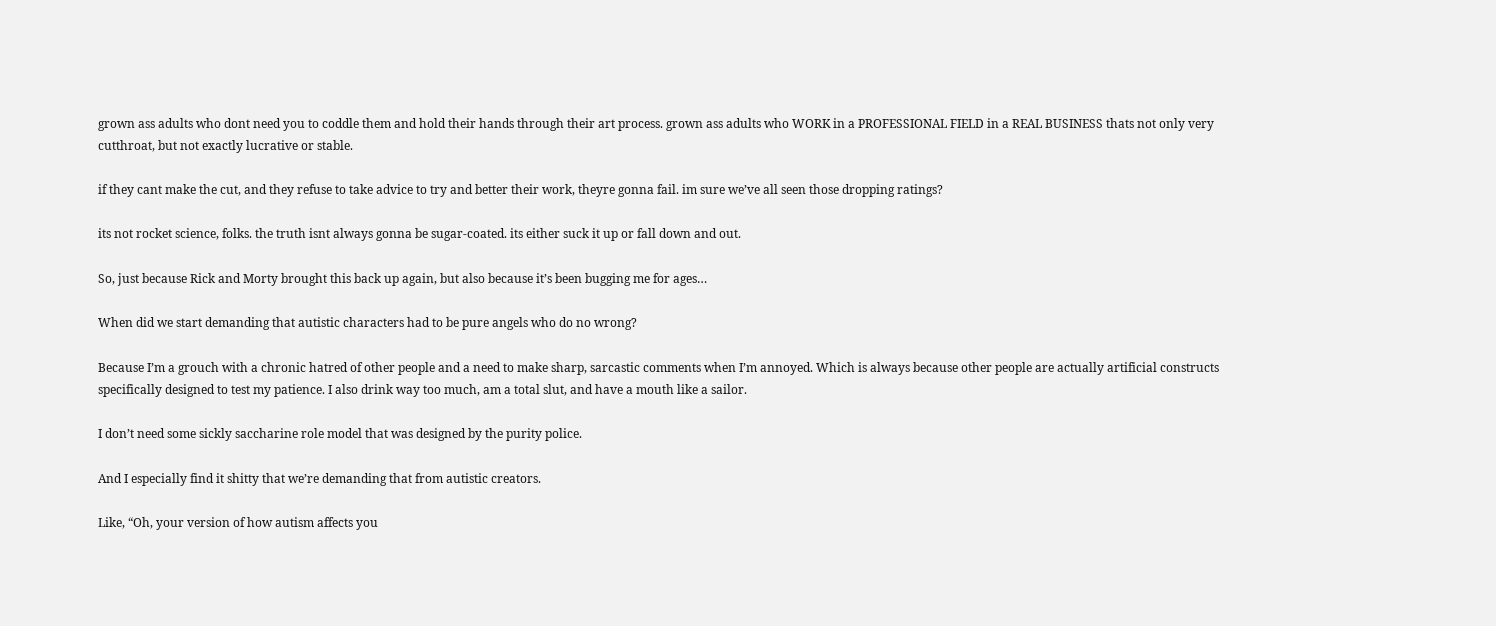grown ass adults who dont need you to coddle them and hold their hands through their art process. grown ass adults who WORK in a PROFESSIONAL FIELD in a REAL BUSINESS thats not only very cutthroat, but not exactly lucrative or stable.

if they cant make the cut, and they refuse to take advice to try and better their work, theyre gonna fail. im sure we’ve all seen those dropping ratings?

its not rocket science, folks. the truth isnt always gonna be sugar-coated. its either suck it up or fall down and out.

So, just because Rick and Morty brought this back up again, but also because it’s been bugging me for ages…

When did we start demanding that autistic characters had to be pure angels who do no wrong?

Because I’m a grouch with a chronic hatred of other people and a need to make sharp, sarcastic comments when I’m annoyed. Which is always because other people are actually artificial constructs specifically designed to test my patience. I also drink way too much, am a total slut, and have a mouth like a sailor.

I don’t need some sickly saccharine role model that was designed by the purity police.

And I especially find it shitty that we’re demanding that from autistic creators.

Like, “Oh, your version of how autism affects you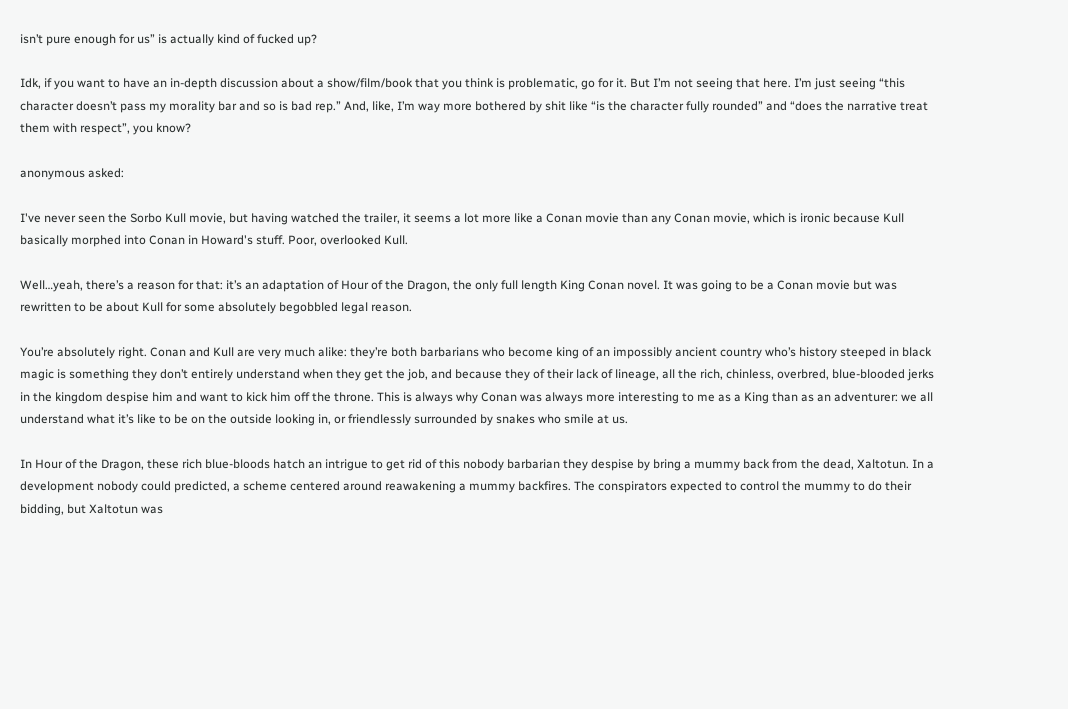isn’t pure enough for us” is actually kind of fucked up?

Idk, if you want to have an in-depth discussion about a show/film/book that you think is problematic, go for it. But I’m not seeing that here. I’m just seeing “this character doesn’t pass my morality bar and so is bad rep.” And, like, I’m way more bothered by shit like “is the character fully rounded” and “does the narrative treat them with respect”, you know?

anonymous asked:

I've never seen the Sorbo Kull movie, but having watched the trailer, it seems a lot more like a Conan movie than any Conan movie, which is ironic because Kull basically morphed into Conan in Howard's stuff. Poor, overlooked Kull.

Well…yeah, there’s a reason for that: it’s an adaptation of Hour of the Dragon, the only full length King Conan novel. It was going to be a Conan movie but was rewritten to be about Kull for some absolutely begobbled legal reason.

You’re absolutely right. Conan and Kull are very much alike: they’re both barbarians who become king of an impossibly ancient country who’s history steeped in black magic is something they don’t entirely understand when they get the job, and because they of their lack of lineage, all the rich, chinless, overbred, blue-blooded jerks in the kingdom despise him and want to kick him off the throne. This is always why Conan was always more interesting to me as a King than as an adventurer: we all understand what it’s like to be on the outside looking in, or friendlessly surrounded by snakes who smile at us.

In Hour of the Dragon, these rich blue-bloods hatch an intrigue to get rid of this nobody barbarian they despise by bring a mummy back from the dead, Xaltotun. In a development nobody could predicted, a scheme centered around reawakening a mummy backfires. The conspirators expected to control the mummy to do their bidding, but Xaltotun was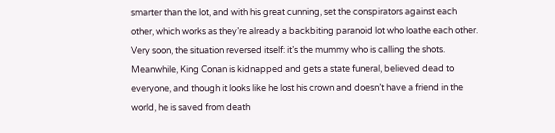smarter than the lot, and with his great cunning, set the conspirators against each other, which works as they’re already a backbiting paranoid lot who loathe each other. Very soon, the situation reversed itself: it’s the mummy who is calling the shots. Meanwhile, King Conan is kidnapped and gets a state funeral, believed dead to everyone, and though it looks like he lost his crown and doesn’t have a friend in the world, he is saved from death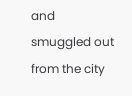and smuggled out from the city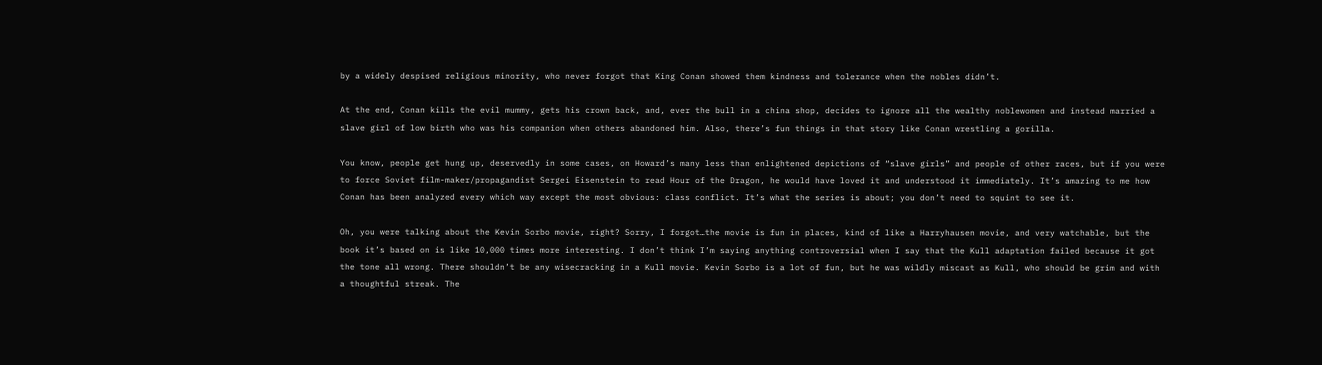by a widely despised religious minority, who never forgot that King Conan showed them kindness and tolerance when the nobles didn’t.

At the end, Conan kills the evil mummy, gets his crown back, and, ever the bull in a china shop, decides to ignore all the wealthy noblewomen and instead married a slave girl of low birth who was his companion when others abandoned him. Also, there’s fun things in that story like Conan wrestling a gorilla.

You know, people get hung up, deservedly in some cases, on Howard’s many less than enlightened depictions of “slave girls” and people of other races, but if you were to force Soviet film-maker/propagandist Sergei Eisenstein to read Hour of the Dragon, he would have loved it and understood it immediately. It’s amazing to me how Conan has been analyzed every which way except the most obvious: class conflict. It’s what the series is about; you don’t need to squint to see it.

Oh, you were talking about the Kevin Sorbo movie, right? Sorry, I forgot…the movie is fun in places, kind of like a Harryhausen movie, and very watchable, but the book it’s based on is like 10,000 times more interesting. I don’t think I’m saying anything controversial when I say that the Kull adaptation failed because it got the tone all wrong. There shouldn’t be any wisecracking in a Kull movie. Kevin Sorbo is a lot of fun, but he was wildly miscast as Kull, who should be grim and with a thoughtful streak. The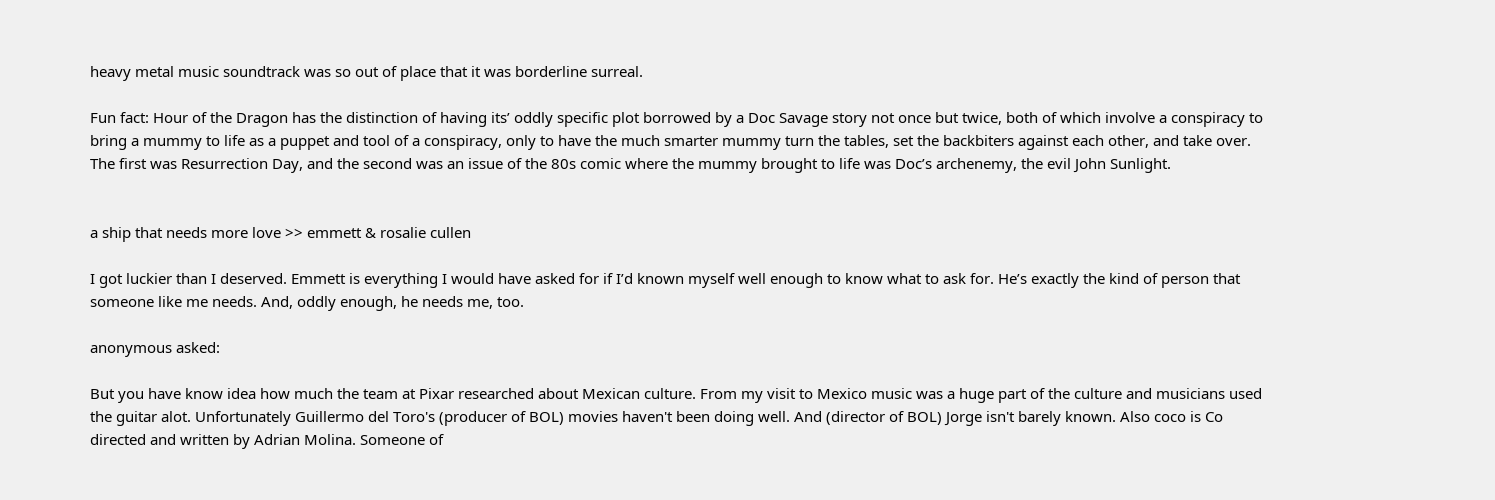heavy metal music soundtrack was so out of place that it was borderline surreal.

Fun fact: Hour of the Dragon has the distinction of having its’ oddly specific plot borrowed by a Doc Savage story not once but twice, both of which involve a conspiracy to bring a mummy to life as a puppet and tool of a conspiracy, only to have the much smarter mummy turn the tables, set the backbiters against each other, and take over. The first was Resurrection Day, and the second was an issue of the 80s comic where the mummy brought to life was Doc’s archenemy, the evil John Sunlight.


a ship that needs more love >> emmett & rosalie cullen

I got luckier than I deserved. Emmett is everything I would have asked for if I’d known myself well enough to know what to ask for. He’s exactly the kind of person that someone like me needs. And, oddly enough, he needs me, too.

anonymous asked:

But you have know idea how much the team at Pixar researched about Mexican culture. From my visit to Mexico music was a huge part of the culture and musicians used the guitar alot. Unfortunately Guillermo del Toro's (producer of BOL) movies haven't been doing well. And (director of BOL) Jorge isn't barely known. Also coco is Co directed and written by Adrian Molina. Someone of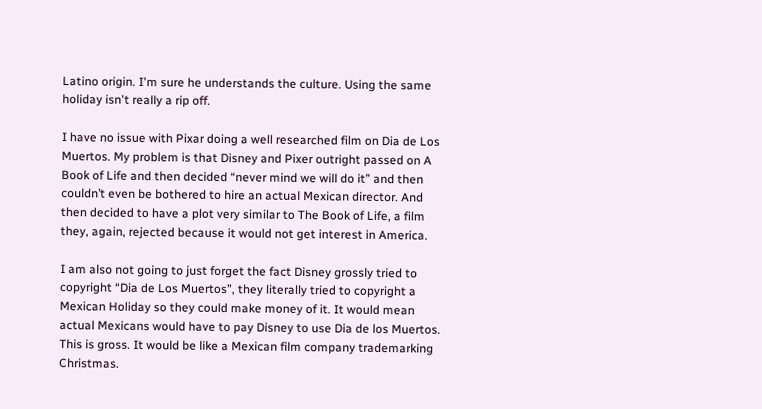Latino origin. I'm sure he understands the culture. Using the same holiday isn't really a rip off.

I have no issue with Pixar doing a well researched film on Dia de Los Muertos. My problem is that Disney and Pixer outright passed on A Book of Life and then decided “never mind we will do it” and then couldn’t even be bothered to hire an actual Mexican director. And then decided to have a plot very similar to The Book of Life, a film they, again, rejected because it would not get interest in America.

I am also not going to just forget the fact Disney grossly tried to copyright “Dia de Los Muertos”, they literally tried to copyright a Mexican Holiday so they could make money of it. It would mean actual Mexicans would have to pay Disney to use Dia de los Muertos. This is gross. It would be like a Mexican film company trademarking Christmas.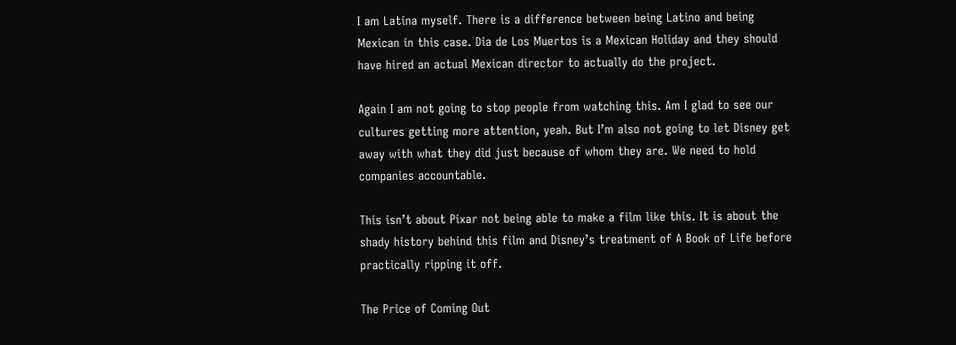I am Latina myself. There is a difference between being Latino and being Mexican in this case. Dia de Los Muertos is a Mexican Holiday and they should have hired an actual Mexican director to actually do the project.

Again I am not going to stop people from watching this. Am I glad to see our cultures getting more attention, yeah. But I’m also not going to let Disney get away with what they did just because of whom they are. We need to hold companies accountable.

This isn’t about Pixar not being able to make a film like this. It is about the shady history behind this film and Disney’s treatment of A Book of Life before practically ripping it off.

The Price of Coming Out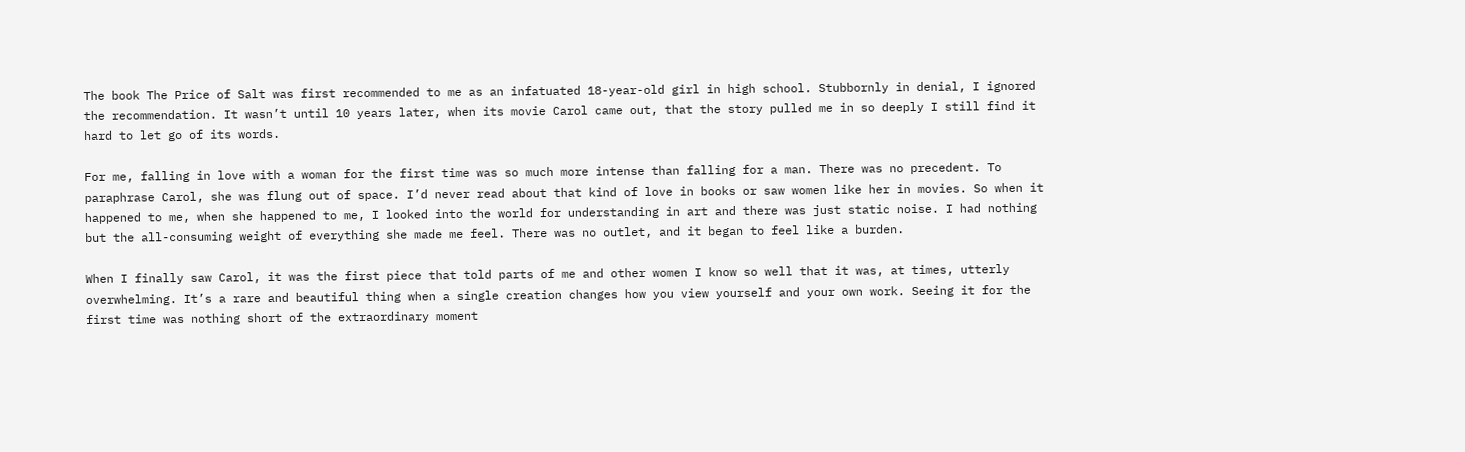The book The Price of Salt was first recommended to me as an infatuated 18-year-old girl in high school. Stubbornly in denial, I ignored the recommendation. It wasn’t until 10 years later, when its movie Carol came out, that the story pulled me in so deeply I still find it hard to let go of its words.

For me, falling in love with a woman for the first time was so much more intense than falling for a man. There was no precedent. To paraphrase Carol, she was flung out of space. I’d never read about that kind of love in books or saw women like her in movies. So when it happened to me, when she happened to me, I looked into the world for understanding in art and there was just static noise. I had nothing but the all-consuming weight of everything she made me feel. There was no outlet, and it began to feel like a burden.

When I finally saw Carol, it was the first piece that told parts of me and other women I know so well that it was, at times, utterly overwhelming. It’s a rare and beautiful thing when a single creation changes how you view yourself and your own work. Seeing it for the first time was nothing short of the extraordinary moment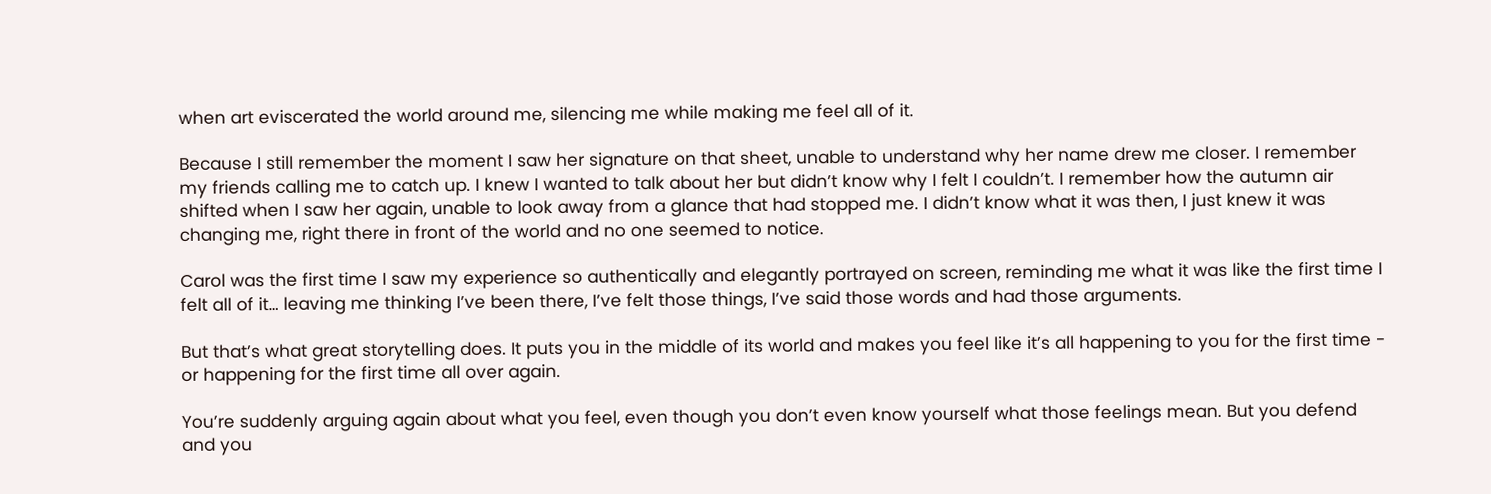when art eviscerated the world around me, silencing me while making me feel all of it.

Because I still remember the moment I saw her signature on that sheet, unable to understand why her name drew me closer. I remember my friends calling me to catch up. I knew I wanted to talk about her but didn’t know why I felt I couldn’t. I remember how the autumn air shifted when I saw her again, unable to look away from a glance that had stopped me. I didn’t know what it was then, I just knew it was changing me, right there in front of the world and no one seemed to notice.

Carol was the first time I saw my experience so authentically and elegantly portrayed on screen, reminding me what it was like the first time I felt all of it… leaving me thinking I’ve been there, I’ve felt those things, I’ve said those words and had those arguments.

But that’s what great storytelling does. It puts you in the middle of its world and makes you feel like it’s all happening to you for the first time - or happening for the first time all over again.

You’re suddenly arguing again about what you feel, even though you don’t even know yourself what those feelings mean. But you defend and you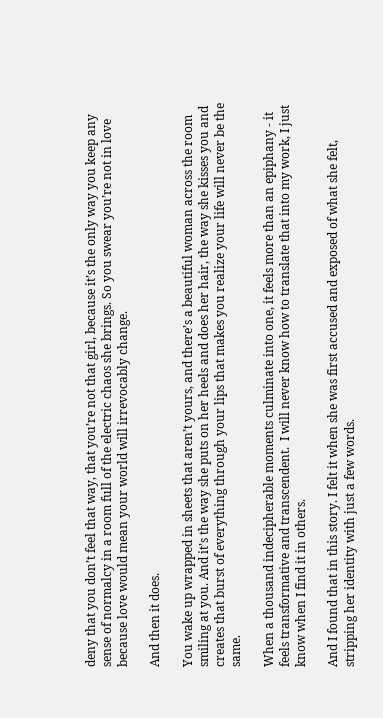deny that you don’t feel that way, that you’re not that girl, because it’s the only way you keep any sense of normalcy in a room full of the electric chaos she brings. So you swear you’re not in love because love would mean your world will irrevocably change.

And then it does.

You wake up wrapped in sheets that aren’t yours, and there’s a beautiful woman across the room smiling at you. And it’s the way she puts on her heels and does her hair, the way she kisses you and creates that burst of everything through your lips that makes you realize your life will never be the same.

When a thousand indecipherable moments culminate into one, it feels more than an epiphany - it feels transformative and transcendent.  I will never know how to translate that into my work, I just know when I find it in others.

And I found that in this story. I felt it when she was first accused and exposed of what she felt, stripping her identity with just a few words.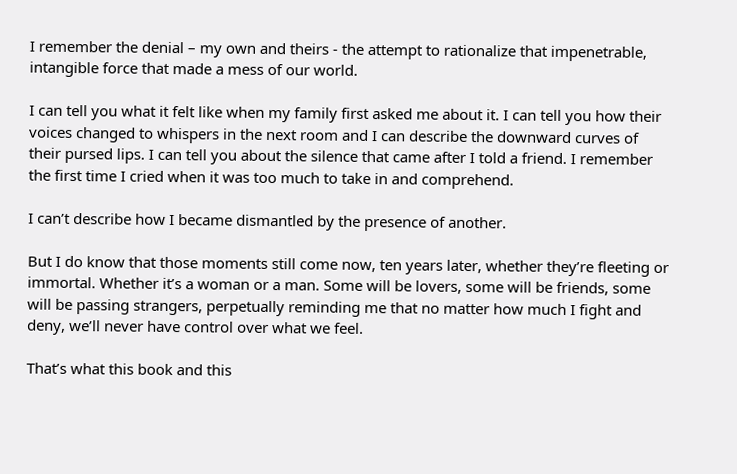I remember the denial – my own and theirs - the attempt to rationalize that impenetrable, intangible force that made a mess of our world.

I can tell you what it felt like when my family first asked me about it. I can tell you how their voices changed to whispers in the next room and I can describe the downward curves of their pursed lips. I can tell you about the silence that came after I told a friend. I remember the first time I cried when it was too much to take in and comprehend.

I can’t describe how I became dismantled by the presence of another.

But I do know that those moments still come now, ten years later, whether they’re fleeting or immortal. Whether it’s a woman or a man. Some will be lovers, some will be friends, some will be passing strangers, perpetually reminding me that no matter how much I fight and deny, we’ll never have control over what we feel.

That’s what this book and this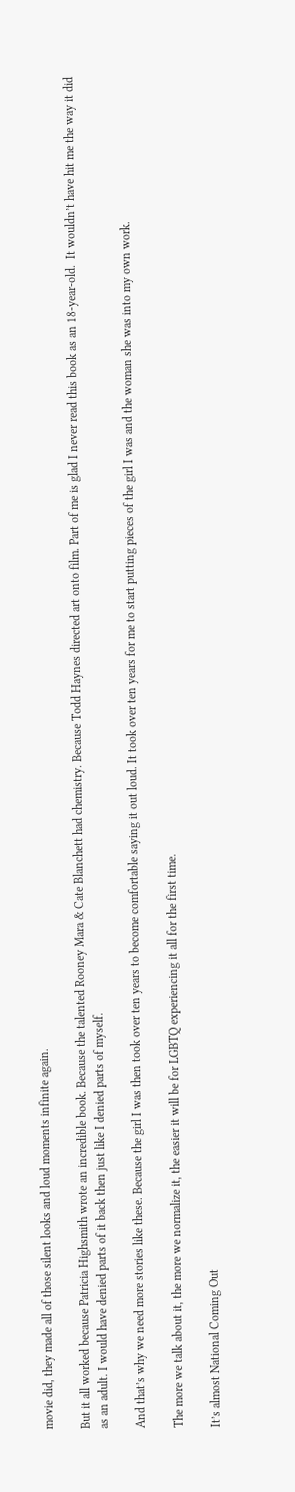movie did, they made all of those silent looks and loud moments infinite again.

But it all worked because Patricia Highsmith wrote an incredible book. Because the talented Rooney Mara & Cate Blanchett had chemistry. Because Todd Haynes directed art onto film. Part of me is glad I never read this book as an 18-year-old.  It wouldn’t have hit me the way it did as an adult. I would have denied parts of it back then just like I denied parts of myself.

And that’s why we need more stories like these. Because the girl I was then took over ten years to become comfortable saying it out loud. It took over ten years for me to start putting pieces of the girl I was and the woman she was into my own work.

The more we talk about it, the more we normalize it, the easier it will be for LGBTQ experiencing it all for the first time.

It’s almost National Coming Out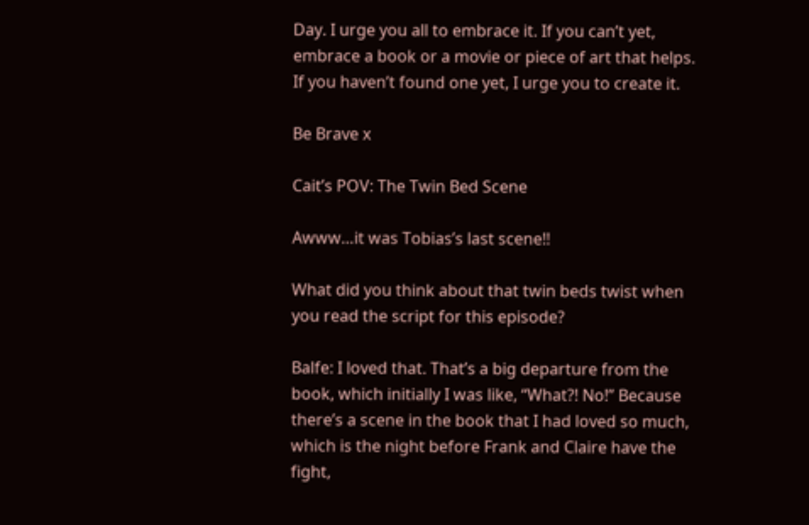Day. I urge you all to embrace it. If you can’t yet, embrace a book or a movie or piece of art that helps. If you haven’t found one yet, I urge you to create it.

Be Brave x

Cait’s POV: The Twin Bed Scene

Awww…it was Tobias’s last scene!!

What did you think about that twin beds twist when you read the script for this episode?

Balfe: I loved that. That’s a big departure from the book, which initially I was like, “What?! No!” Because there’s a scene in the book that I had loved so much, which is the night before Frank and Claire have the fight,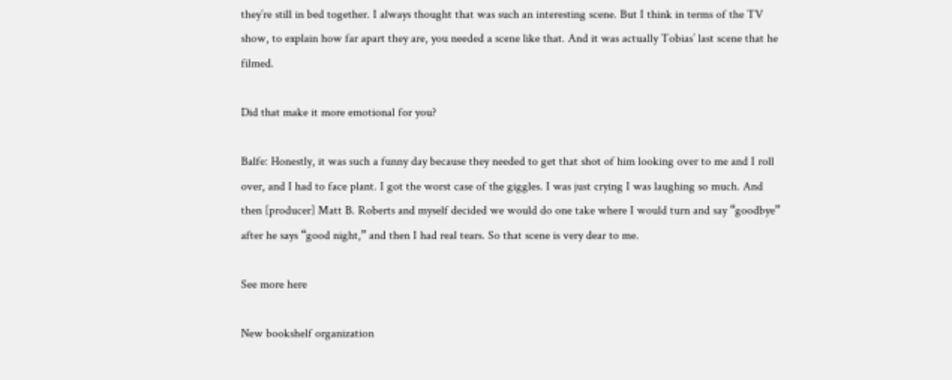they’re still in bed together. I always thought that was such an interesting scene. But I think in terms of the TV show, to explain how far apart they are, you needed a scene like that. And it was actually Tobias’ last scene that he filmed.

Did that make it more emotional for you?

Balfe: Honestly, it was such a funny day because they needed to get that shot of him looking over to me and I roll over, and I had to face plant. I got the worst case of the giggles. I was just crying I was laughing so much. And then [producer] Matt B. Roberts and myself decided we would do one take where I would turn and say “goodbye” after he says “good night,” and then I had real tears. So that scene is very dear to me.

See more here

New bookshelf organization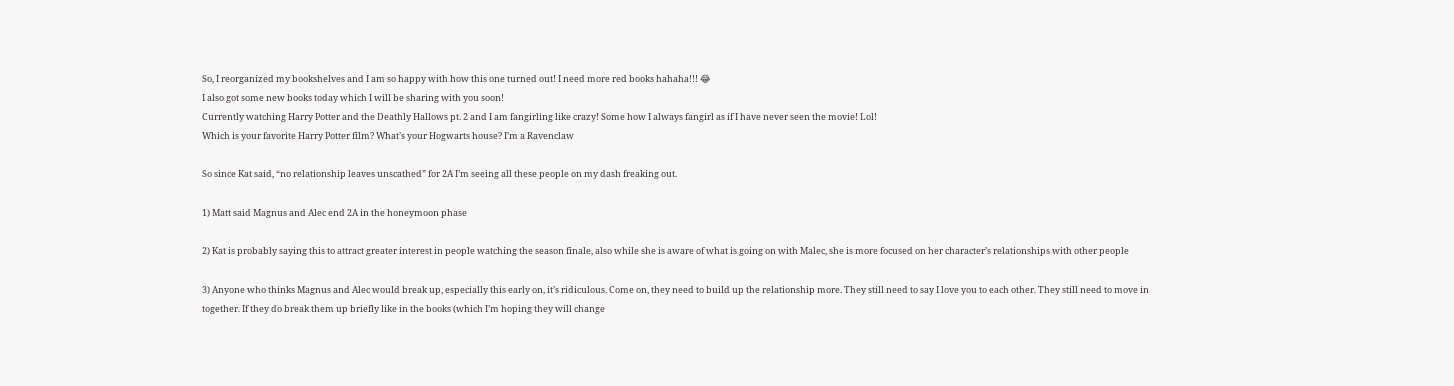So, I reorganized my bookshelves and I am so happy with how this one turned out! I need more red books hahaha!!! 😂
I also got some new books today which I will be sharing with you soon!
Currently watching Harry Potter and the Deathly Hallows pt. 2 and I am fangirling like crazy! Some how I always fangirl as if I have never seen the movie! Lol!
Which is your favorite Harry Potter film? What’s your Hogwarts house? I’m a Ravenclaw

So since Kat said, “no relationship leaves unscathed” for 2A I’m seeing all these people on my dash freaking out.

1) Matt said Magnus and Alec end 2A in the honeymoon phase

2) Kat is probably saying this to attract greater interest in people watching the season finale, also while she is aware of what is going on with Malec, she is more focused on her character’s relationships with other people

3) Anyone who thinks Magnus and Alec would break up, especially this early on, it’s ridiculous. Come on, they need to build up the relationship more. They still need to say I love you to each other. They still need to move in together. If they do break them up briefly like in the books (which I’m hoping they will change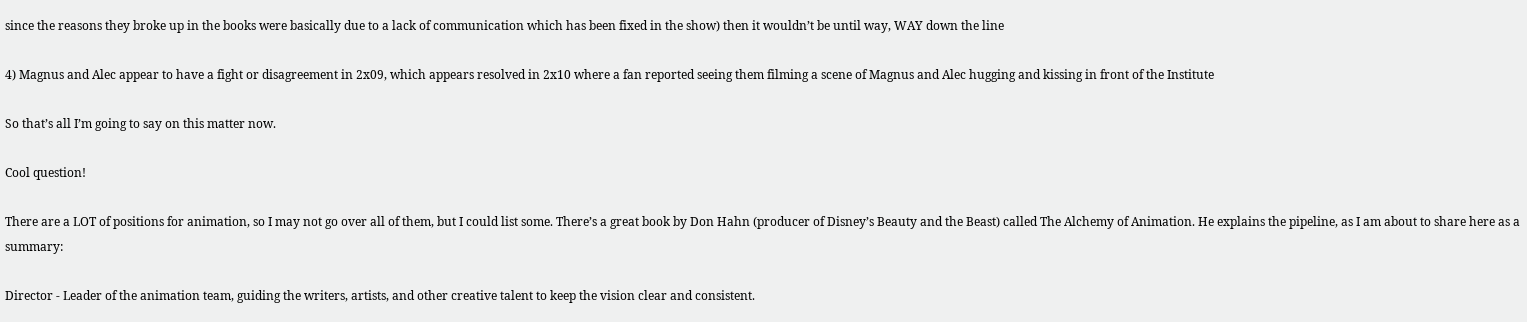since the reasons they broke up in the books were basically due to a lack of communication which has been fixed in the show) then it wouldn’t be until way, WAY down the line

4) Magnus and Alec appear to have a fight or disagreement in 2x09, which appears resolved in 2x10 where a fan reported seeing them filming a scene of Magnus and Alec hugging and kissing in front of the Institute

So that’s all I’m going to say on this matter now.

Cool question!

There are a LOT of positions for animation, so I may not go over all of them, but I could list some. There’s a great book by Don Hahn (producer of Disney’s Beauty and the Beast) called The Alchemy of Animation. He explains the pipeline, as I am about to share here as a summary:

Director - Leader of the animation team, guiding the writers, artists, and other creative talent to keep the vision clear and consistent.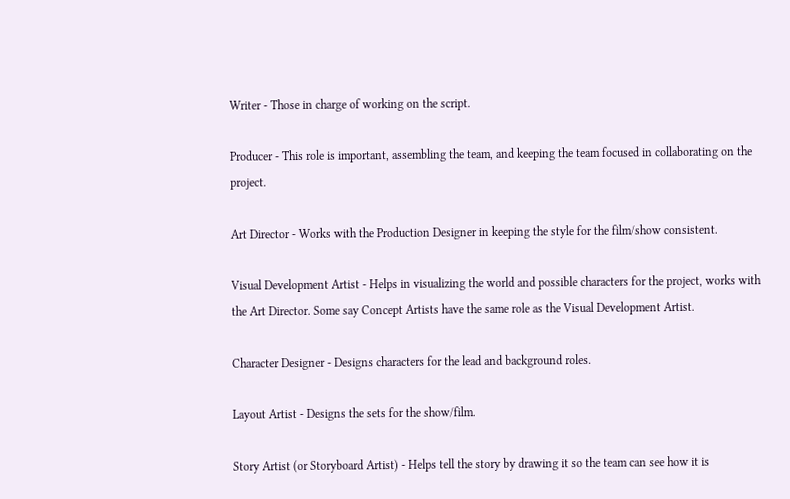Writer - Those in charge of working on the script.

Producer - This role is important, assembling the team, and keeping the team focused in collaborating on the project.

Art Director - Works with the Production Designer in keeping the style for the film/show consistent.

Visual Development Artist - Helps in visualizing the world and possible characters for the project, works with the Art Director. Some say Concept Artists have the same role as the Visual Development Artist.

Character Designer - Designs characters for the lead and background roles.

Layout Artist - Designs the sets for the show/film.

Story Artist (or Storyboard Artist) - Helps tell the story by drawing it so the team can see how it is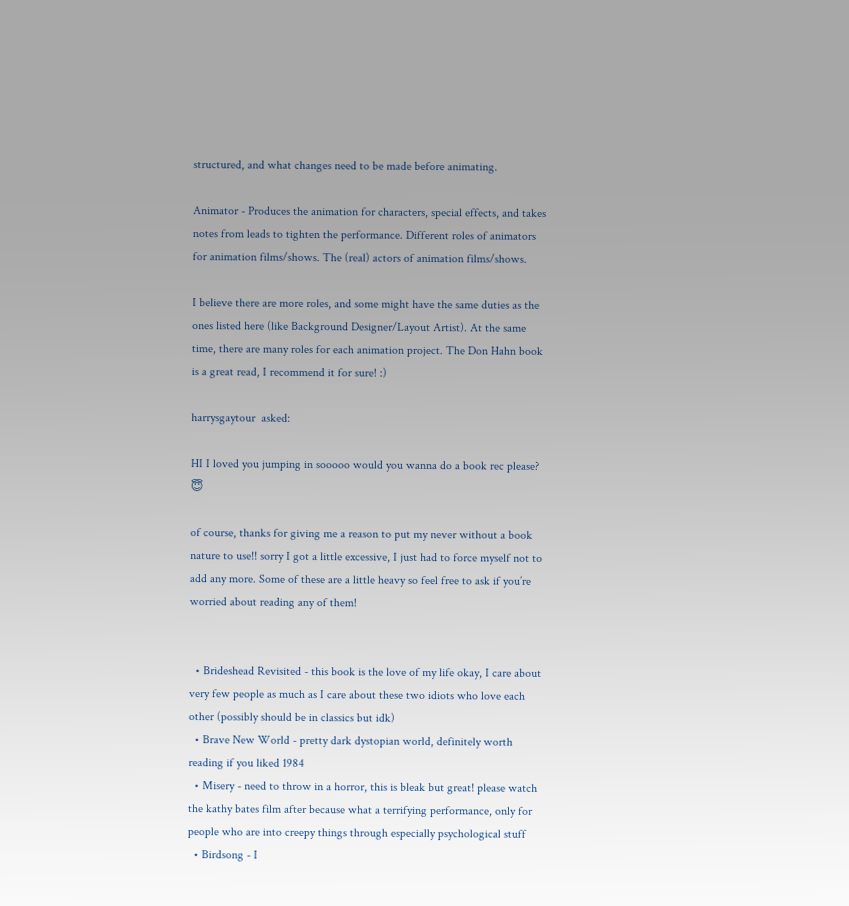structured, and what changes need to be made before animating.

Animator - Produces the animation for characters, special effects, and takes notes from leads to tighten the performance. Different roles of animators for animation films/shows. The (real) actors of animation films/shows.

I believe there are more roles, and some might have the same duties as the ones listed here (like Background Designer/Layout Artist). At the same time, there are many roles for each animation project. The Don Hahn book is a great read, I recommend it for sure! :)

harrysgaytour  asked:

HI I loved you jumping in sooooo would you wanna do a book rec please? 😇

of course, thanks for giving me a reason to put my never without a book nature to use!! sorry I got a little excessive, I just had to force myself not to add any more. Some of these are a little heavy so feel free to ask if you’re worried about reading any of them!


  • Brideshead Revisited - this book is the love of my life okay, I care about very few people as much as I care about these two idiots who love each other (possibly should be in classics but idk)
  • Brave New World - pretty dark dystopian world, definitely worth reading if you liked 1984
  • Misery - need to throw in a horror, this is bleak but great! please watch the kathy bates film after because what a terrifying performance, only for people who are into creepy things through especially psychological stuff
  • Birdsong - I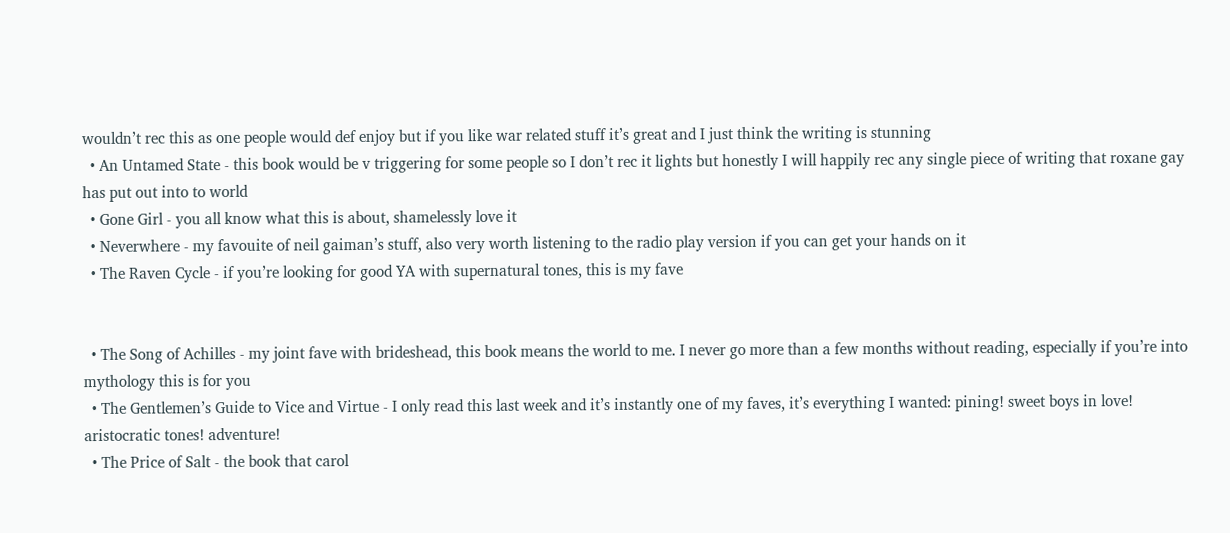wouldn’t rec this as one people would def enjoy but if you like war related stuff it’s great and I just think the writing is stunning
  • An Untamed State - this book would be v triggering for some people so I don’t rec it lights but honestly I will happily rec any single piece of writing that roxane gay has put out into to world
  • Gone Girl - you all know what this is about, shamelessly love it
  • Neverwhere - my favouite of neil gaiman’s stuff, also very worth listening to the radio play version if you can get your hands on it
  • The Raven Cycle - if you’re looking for good YA with supernatural tones, this is my fave


  • The Song of Achilles - my joint fave with brideshead, this book means the world to me. I never go more than a few months without reading, especially if you’re into mythology this is for you
  • The Gentlemen’s Guide to Vice and Virtue - I only read this last week and it’s instantly one of my faves, it’s everything I wanted: pining! sweet boys in love! aristocratic tones! adventure!
  • The Price of Salt - the book that carol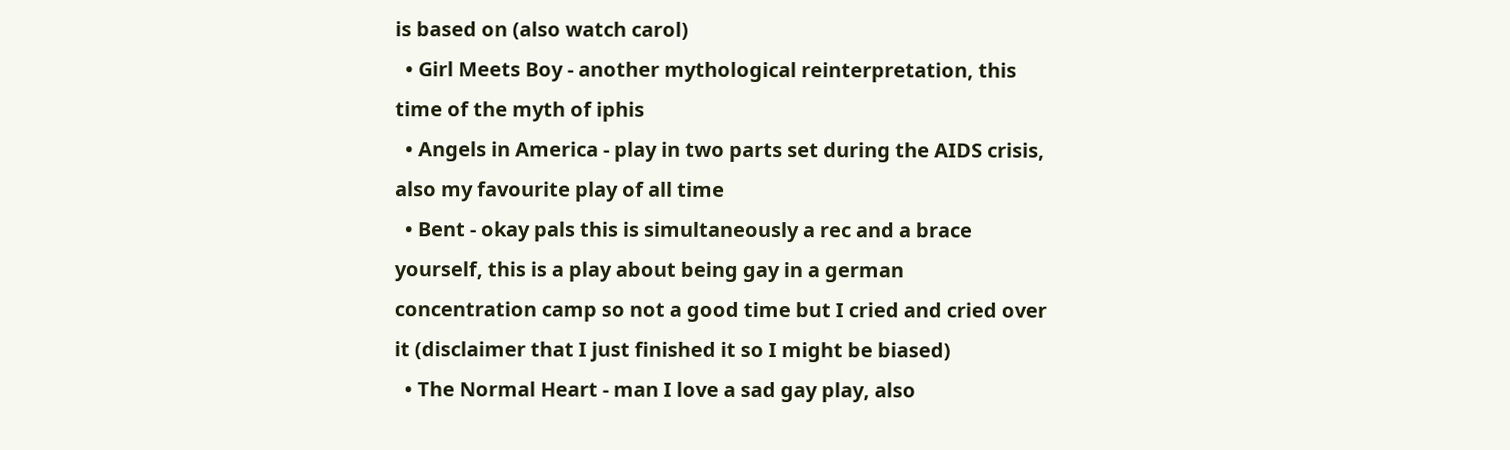is based on (also watch carol)
  • Girl Meets Boy - another mythological reinterpretation, this time of the myth of iphis
  • Angels in America - play in two parts set during the AIDS crisis, also my favourite play of all time
  • Bent - okay pals this is simultaneously a rec and a brace yourself, this is a play about being gay in a german concentration camp so not a good time but I cried and cried over it (disclaimer that I just finished it so I might be biased)
  • The Normal Heart - man I love a sad gay play, also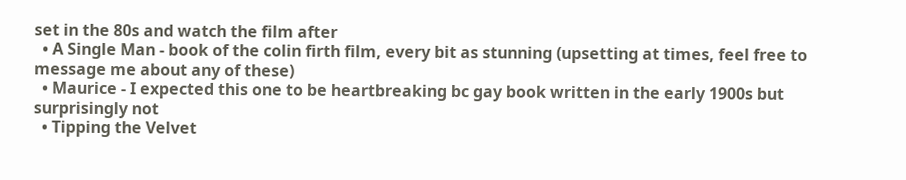set in the 80s and watch the film after
  • A Single Man - book of the colin firth film, every bit as stunning (upsetting at times, feel free to message me about any of these)
  • Maurice - I expected this one to be heartbreaking bc gay book written in the early 1900s but surprisingly not
  • Tipping the Velvet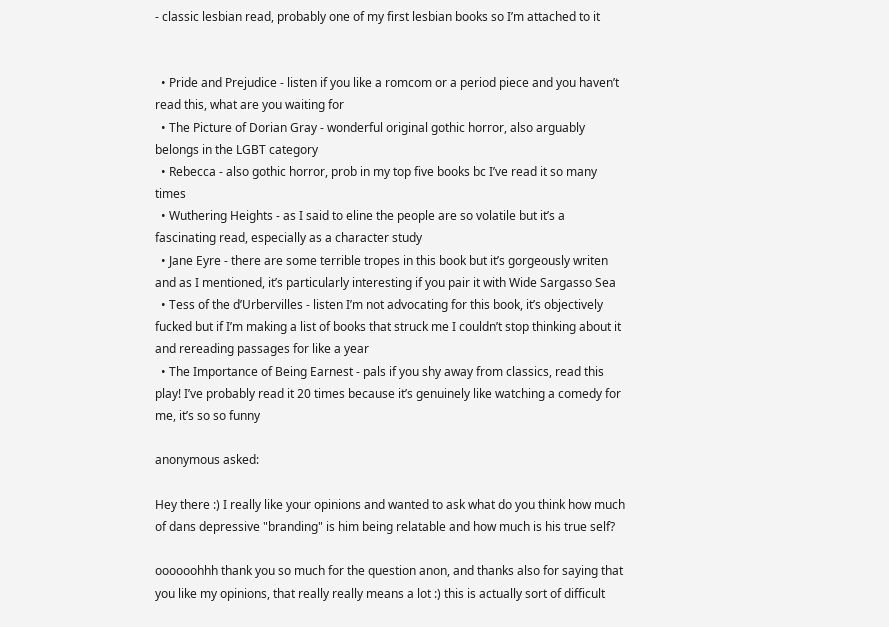- classic lesbian read, probably one of my first lesbian books so I’m attached to it


  • Pride and Prejudice - listen if you like a romcom or a period piece and you haven’t read this, what are you waiting for
  • The Picture of Dorian Gray - wonderful original gothic horror, also arguably belongs in the LGBT category
  • Rebecca - also gothic horror, prob in my top five books bc I’ve read it so many times
  • Wuthering Heights - as I said to eline the people are so volatile but it’s a fascinating read, especially as a character study
  • Jane Eyre - there are some terrible tropes in this book but it’s gorgeously writen and as I mentioned, it’s particularly interesting if you pair it with Wide Sargasso Sea
  • Tess of the d’Urbervilles - listen I’m not advocating for this book, it’s objectively fucked but if I’m making a list of books that struck me I couldn’t stop thinking about it and rereading passages for like a year
  • The Importance of Being Earnest - pals if you shy away from classics, read this play! I’ve probably read it 20 times because it’s genuinely like watching a comedy for me, it’s so so funny

anonymous asked:

Hey there :) I really like your opinions and wanted to ask what do you think how much of dans depressive "branding" is him being relatable and how much is his true self?

oooooohhh thank you so much for the question anon, and thanks also for saying that you like my opinions, that really really means a lot :) this is actually sort of difficult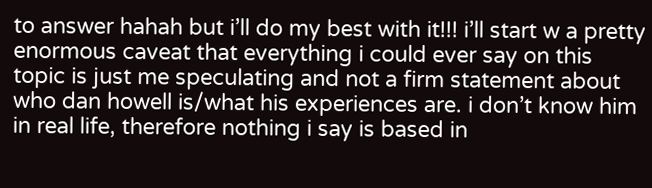to answer hahah but i’ll do my best with it!!! i’ll start w a pretty enormous caveat that everything i could ever say on this topic is just me speculating and not a firm statement about who dan howell is/what his experiences are. i don’t know him in real life, therefore nothing i say is based in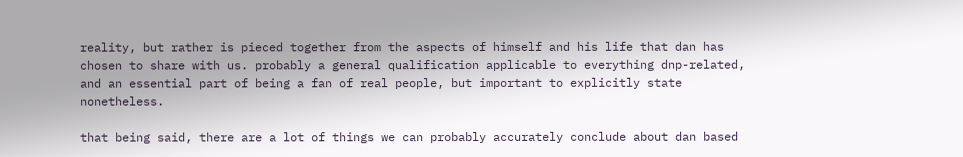reality, but rather is pieced together from the aspects of himself and his life that dan has chosen to share with us. probably a general qualification applicable to everything dnp-related, and an essential part of being a fan of real people, but important to explicitly state nonetheless.

that being said, there are a lot of things we can probably accurately conclude about dan based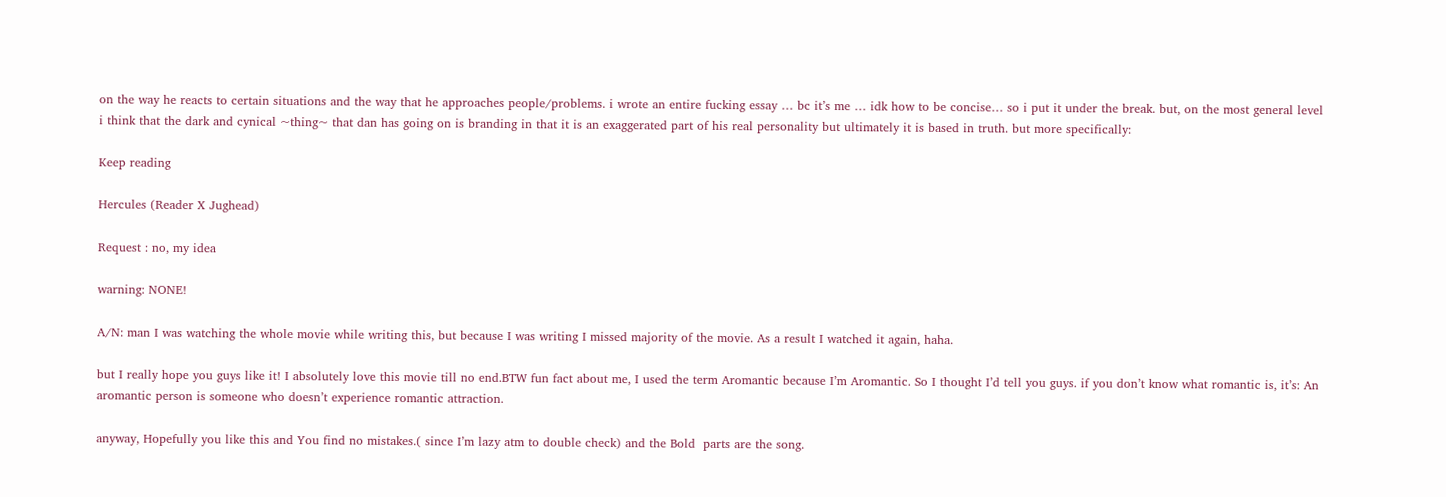on the way he reacts to certain situations and the way that he approaches people/problems. i wrote an entire fucking essay … bc it’s me … idk how to be concise… so i put it under the break. but, on the most general level i think that the dark and cynical ~thing~ that dan has going on is branding in that it is an exaggerated part of his real personality but ultimately it is based in truth. but more specifically:

Keep reading

Hercules (Reader X Jughead)

Request : no, my idea

warning: NONE!

A/N: man I was watching the whole movie while writing this, but because I was writing I missed majority of the movie. As a result I watched it again, haha.

but I really hope you guys like it! I absolutely love this movie till no end.BTW fun fact about me, I used the term Aromantic because I’m Aromantic. So I thought I’d tell you guys. if you don’t know what romantic is, it’s: An aromantic person is someone who doesn’t experience romantic attraction.

anyway, Hopefully you like this and You find no mistakes.( since I’m lazy atm to double check) and the Bold  parts are the song.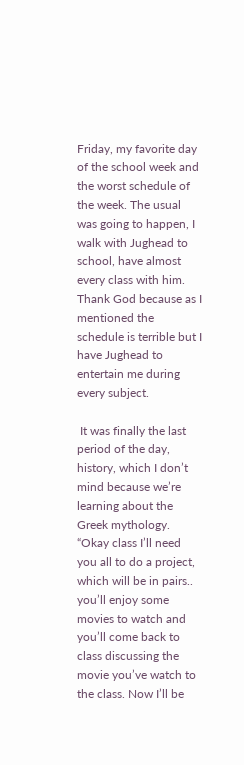Friday, my favorite day of the school week and the worst schedule of the week. The usual was going to happen, I walk with Jughead to school, have almost every class with him. Thank God because as I mentioned the schedule is terrible but I have Jughead to entertain me during every subject.

 It was finally the last period of the day, history, which I don’t mind because we’re learning about the Greek mythology. “Okay class I’ll need you all to do a project, which will be in pairs.. you’ll enjoy some movies to watch and you’ll come back to class discussing the movie you’ve watch to the class. Now I’ll be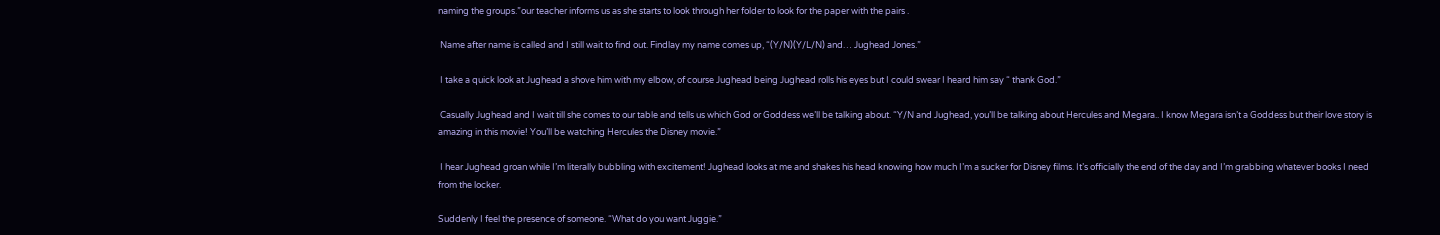naming the groups.”our teacher informs us as she starts to look through her folder to look for the paper with the pairs .

 Name after name is called and I still wait to find out. Findlay my name comes up, “(Y/N)(Y/L/N) and… Jughead Jones.”

 I take a quick look at Jughead a shove him with my elbow, of course Jughead being Jughead rolls his eyes but I could swear I heard him say “ thank God.”

 Casually Jughead and I wait till she comes to our table and tells us which God or Goddess we’ll be talking about. “Y/N and Jughead, you’ll be talking about Hercules and Megara.. I know Megara isn’t a Goddess but their love story is amazing in this movie! You’ll be watching Hercules the Disney movie.”

 I hear Jughead groan while I’m literally bubbling with excitement! Jughead looks at me and shakes his head knowing how much I’m a sucker for Disney films. It’s officially the end of the day and I’m grabbing whatever books I need from the locker.

Suddenly I feel the presence of someone. “What do you want Juggie.”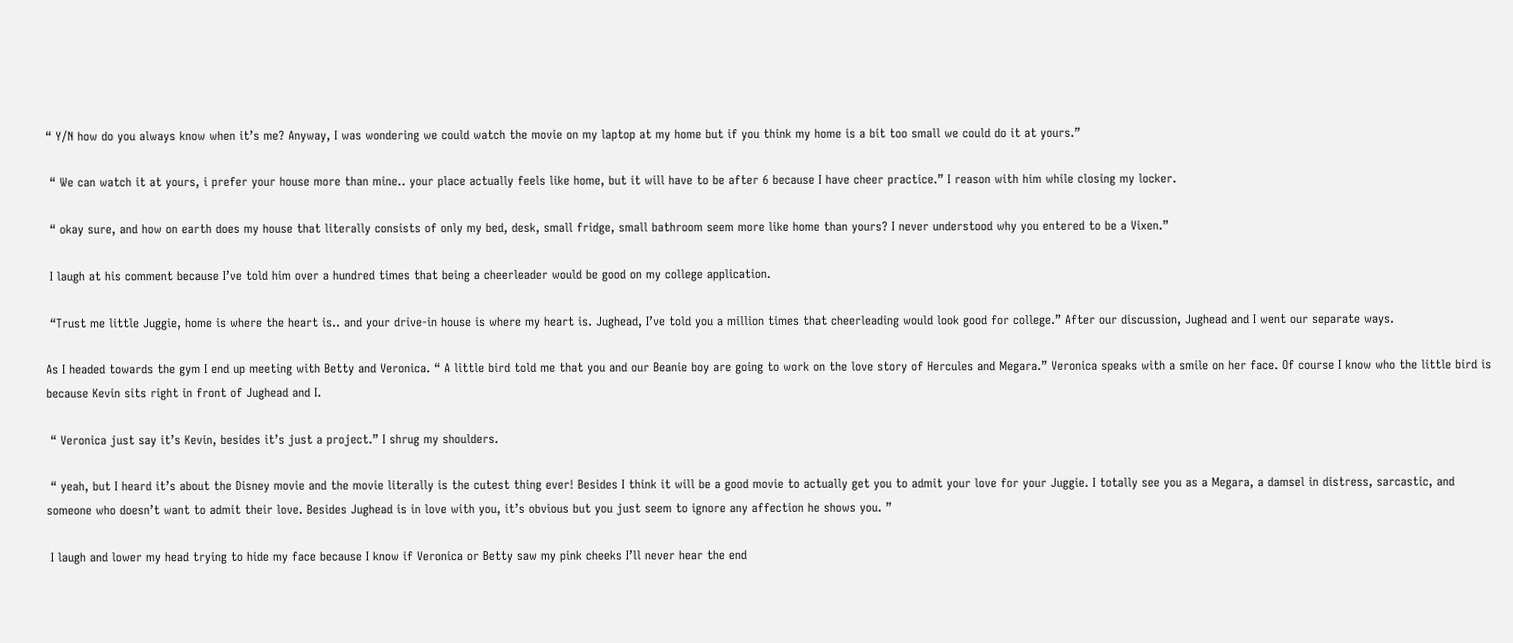“ Y/N how do you always know when it’s me? Anyway, I was wondering we could watch the movie on my laptop at my home but if you think my home is a bit too small we could do it at yours.”

 “ We can watch it at yours, i prefer your house more than mine.. your place actually feels like home, but it will have to be after 6 because I have cheer practice.” I reason with him while closing my locker.

 “ okay sure, and how on earth does my house that literally consists of only my bed, desk, small fridge, small bathroom seem more like home than yours? I never understood why you entered to be a Vixen.”

 I laugh at his comment because I’ve told him over a hundred times that being a cheerleader would be good on my college application.

 “Trust me little Juggie, home is where the heart is.. and your drive-in house is where my heart is. Jughead, I’ve told you a million times that cheerleading would look good for college.” After our discussion, Jughead and I went our separate ways.

As I headed towards the gym I end up meeting with Betty and Veronica. “ A little bird told me that you and our Beanie boy are going to work on the love story of Hercules and Megara.” Veronica speaks with a smile on her face. Of course I know who the little bird is because Kevin sits right in front of Jughead and I.

 “ Veronica just say it’s Kevin, besides it’s just a project.” I shrug my shoulders.

 “ yeah, but I heard it’s about the Disney movie and the movie literally is the cutest thing ever! Besides I think it will be a good movie to actually get you to admit your love for your Juggie. I totally see you as a Megara, a damsel in distress, sarcastic, and someone who doesn’t want to admit their love. Besides Jughead is in love with you, it’s obvious but you just seem to ignore any affection he shows you. ”

 I laugh and lower my head trying to hide my face because I know if Veronica or Betty saw my pink cheeks I’ll never hear the end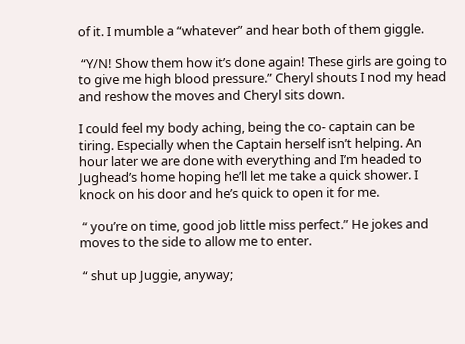of it. I mumble a “whatever” and hear both of them giggle.

 “Y/N! Show them how it’s done again! These girls are going to to give me high blood pressure.” Cheryl shouts I nod my head and reshow the moves and Cheryl sits down.

I could feel my body aching, being the co- captain can be tiring. Especially when the Captain herself isn’t helping. An hour later we are done with everything and I’m headed to Jughead’s home hoping he’ll let me take a quick shower. I knock on his door and he’s quick to open it for me.

 “ you’re on time, good job little miss perfect.” He jokes and moves to the side to allow me to enter.

 “ shut up Juggie, anyway;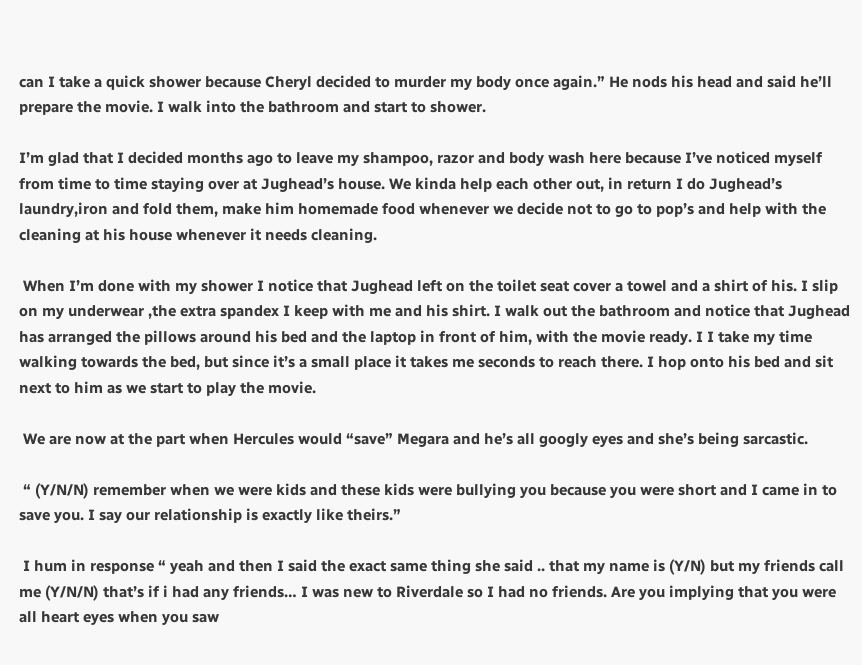can I take a quick shower because Cheryl decided to murder my body once again.” He nods his head and said he’ll prepare the movie. I walk into the bathroom and start to shower.

I’m glad that I decided months ago to leave my shampoo, razor and body wash here because I’ve noticed myself from time to time staying over at Jughead’s house. We kinda help each other out, in return I do Jughead’s laundry,iron and fold them, make him homemade food whenever we decide not to go to pop’s and help with the cleaning at his house whenever it needs cleaning.

 When I’m done with my shower I notice that Jughead left on the toilet seat cover a towel and a shirt of his. I slip on my underwear ,the extra spandex I keep with me and his shirt. I walk out the bathroom and notice that Jughead has arranged the pillows around his bed and the laptop in front of him, with the movie ready. I I take my time walking towards the bed, but since it’s a small place it takes me seconds to reach there. I hop onto his bed and sit next to him as we start to play the movie.

 We are now at the part when Hercules would “save” Megara and he’s all googly eyes and she’s being sarcastic.

 “ (Y/N/N) remember when we were kids and these kids were bullying you because you were short and I came in to save you. I say our relationship is exactly like theirs.”

 I hum in response “ yeah and then I said the exact same thing she said .. that my name is (Y/N) but my friends call me (Y/N/N) that’s if i had any friends… I was new to Riverdale so I had no friends. Are you implying that you were all heart eyes when you saw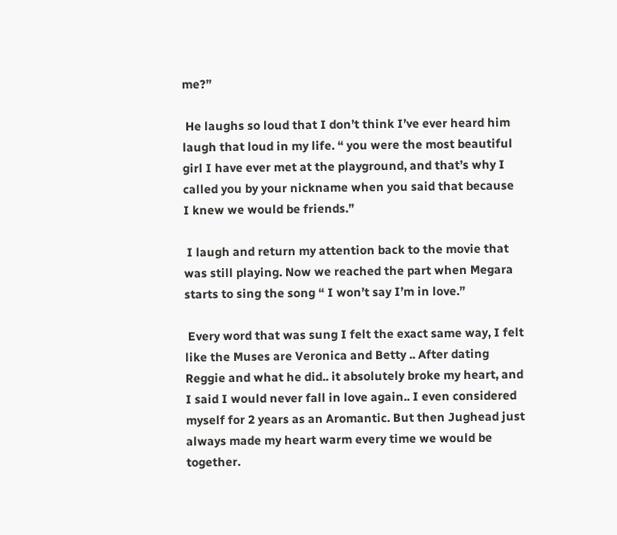me?”

 He laughs so loud that I don’t think I’ve ever heard him laugh that loud in my life. “ you were the most beautiful girl I have ever met at the playground, and that’s why I called you by your nickname when you said that because I knew we would be friends.”

 I laugh and return my attention back to the movie that was still playing. Now we reached the part when Megara starts to sing the song “ I won’t say I’m in love.”

 Every word that was sung I felt the exact same way, I felt like the Muses are Veronica and Betty .. After dating Reggie and what he did.. it absolutely broke my heart, and I said I would never fall in love again.. I even considered myself for 2 years as an Aromantic. But then Jughead just always made my heart warm every time we would be together.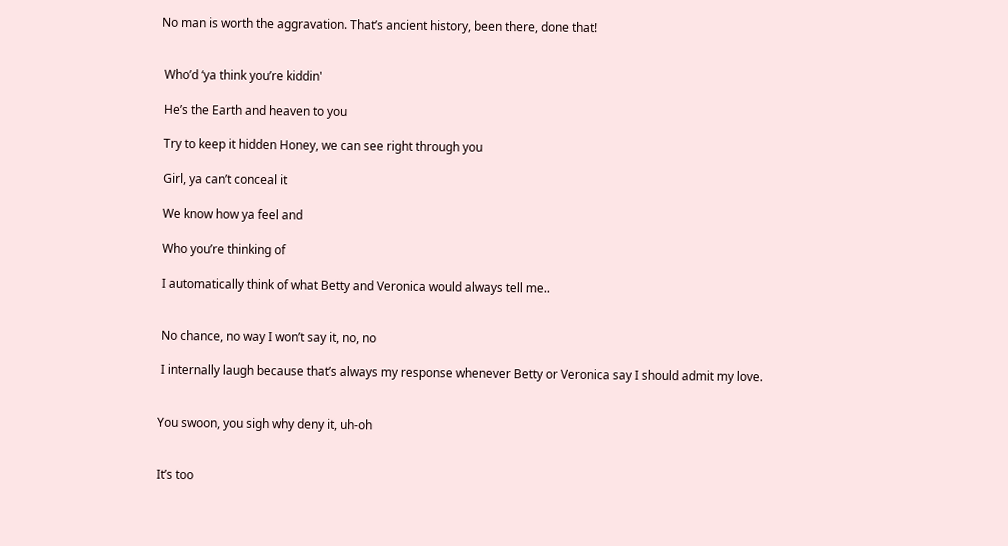No man is worth the aggravation. That’s ancient history, been there, done that!


 Who’d ‘ya think you’re kiddin'

 He’s the Earth and heaven to you

 Try to keep it hidden Honey, we can see right through you

 Girl, ya can’t conceal it

 We know how ya feel and

 Who you’re thinking of

 I automatically think of what Betty and Veronica would always tell me..


 No chance, no way I won’t say it, no, no

 I internally laugh because that’s always my response whenever Betty or Veronica say I should admit my love.


You swoon, you sigh why deny it, uh-oh


It’s too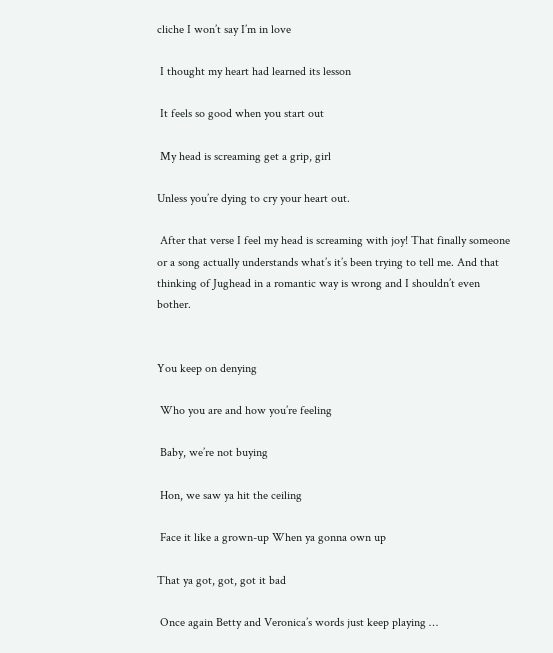cliche I won’t say I’m in love

 I thought my heart had learned its lesson

 It feels so good when you start out

 My head is screaming get a grip, girl

Unless you’re dying to cry your heart out.

 After that verse I feel my head is screaming with joy! That finally someone or a song actually understands what’s it’s been trying to tell me. And that thinking of Jughead in a romantic way is wrong and I shouldn’t even bother.


You keep on denying

 Who you are and how you’re feeling

 Baby, we’re not buying

 Hon, we saw ya hit the ceiling

 Face it like a grown-up When ya gonna own up

That ya got, got, got it bad

 Once again Betty and Veronica’s words just keep playing …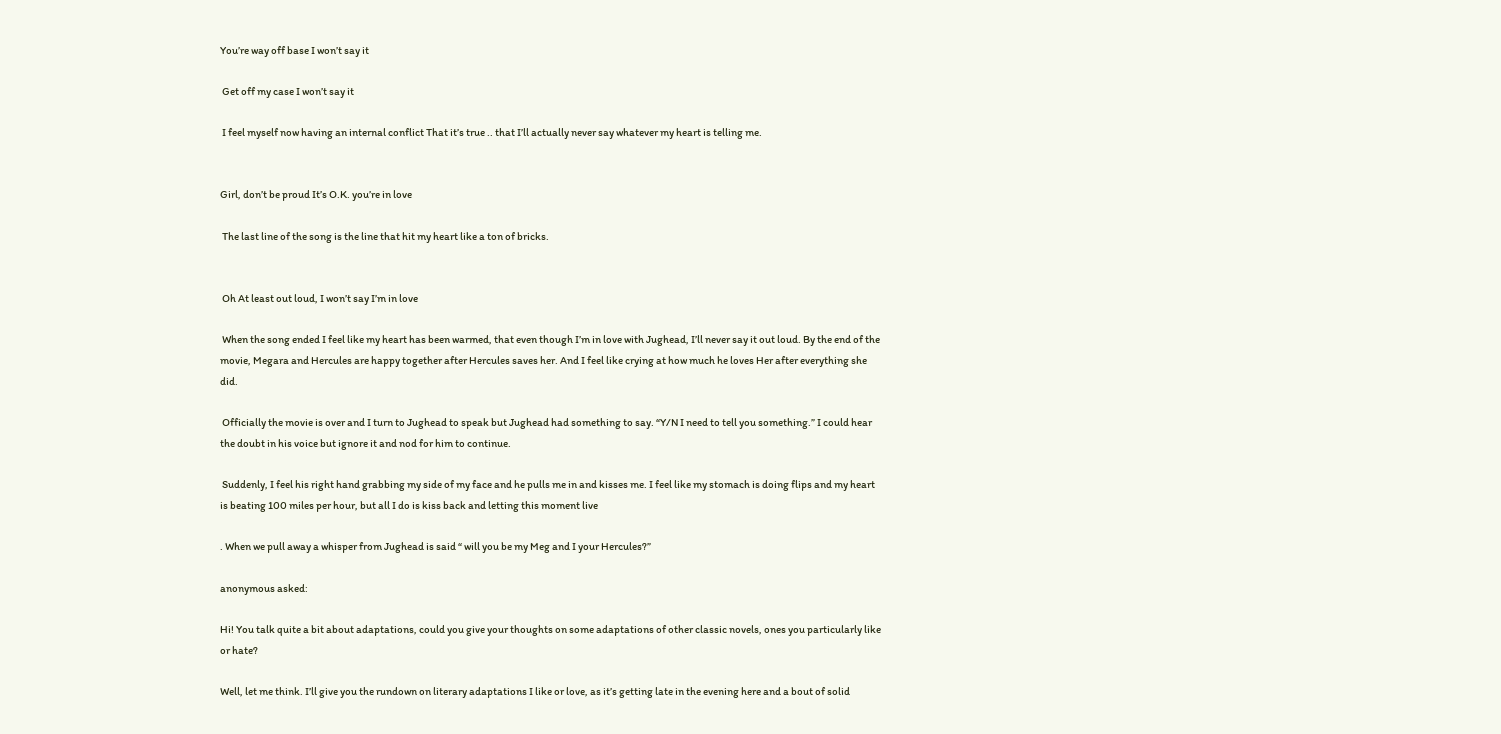You’re way off base I won’t say it

 Get off my case I won’t say it

 I feel myself now having an internal conflict That it’s true .. that I’ll actually never say whatever my heart is telling me.


Girl, don’t be proud It’s O.K. you’re in love

 The last line of the song is the line that hit my heart like a ton of bricks.


 Oh At least out loud, I won’t say I’m in love

 When the song ended I feel like my heart has been warmed, that even though I’m in love with Jughead, I’ll never say it out loud. By the end of the movie, Megara and Hercules are happy together after Hercules saves her. And I feel like crying at how much he loves Her after everything she did.

 Officially the movie is over and I turn to Jughead to speak but Jughead had something to say. “Y/N I need to tell you something.” I could hear the doubt in his voice but ignore it and nod for him to continue.

 Suddenly, I feel his right hand grabbing my side of my face and he pulls me in and kisses me. I feel like my stomach is doing flips and my heart is beating 100 miles per hour, but all I do is kiss back and letting this moment live

. When we pull away a whisper from Jughead is said “ will you be my Meg and I your Hercules?”

anonymous asked:

Hi! You talk quite a bit about adaptations, could you give your thoughts on some adaptations of other classic novels, ones you particularly like or hate?

Well, let me think. I’ll give you the rundown on literary adaptations I like or love, as it’s getting late in the evening here and a bout of solid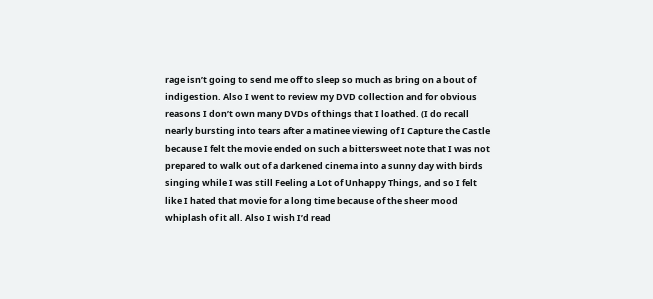rage isn’t going to send me off to sleep so much as bring on a bout of indigestion. Also I went to review my DVD collection and for obvious reasons I don’t own many DVDs of things that I loathed. (I do recall nearly bursting into tears after a matinee viewing of I Capture the Castle because I felt the movie ended on such a bittersweet note that I was not prepared to walk out of a darkened cinema into a sunny day with birds singing while I was still Feeling a Lot of Unhappy Things, and so I felt like I hated that movie for a long time because of the sheer mood whiplash of it all. Also I wish I’d read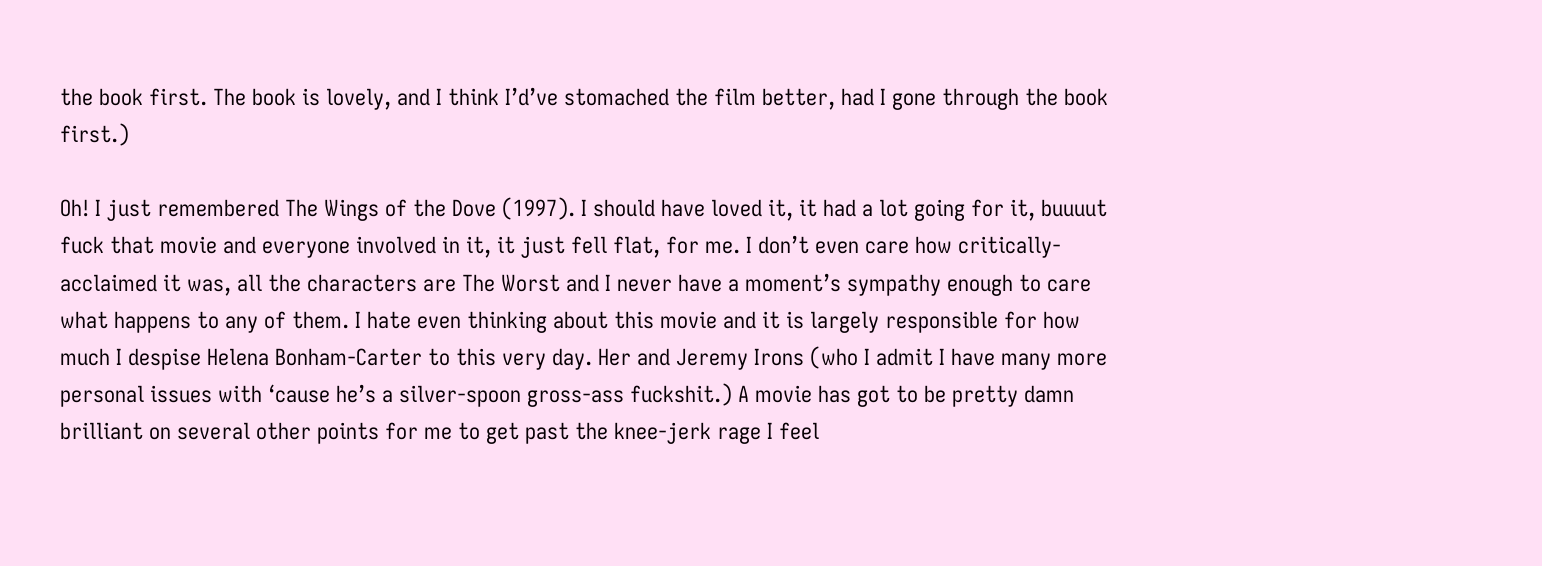the book first. The book is lovely, and I think I’d’ve stomached the film better, had I gone through the book first.)

Oh! I just remembered The Wings of the Dove (1997). I should have loved it, it had a lot going for it, buuuut fuck that movie and everyone involved in it, it just fell flat, for me. I don’t even care how critically-acclaimed it was, all the characters are The Worst and I never have a moment’s sympathy enough to care what happens to any of them. I hate even thinking about this movie and it is largely responsible for how much I despise Helena Bonham-Carter to this very day. Her and Jeremy Irons (who I admit I have many more personal issues with ‘cause he’s a silver-spoon gross-ass fuckshit.) A movie has got to be pretty damn brilliant on several other points for me to get past the knee-jerk rage I feel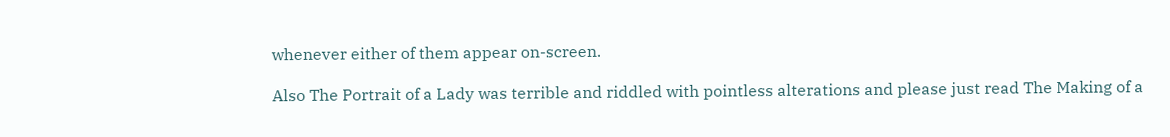whenever either of them appear on-screen.

Also The Portrait of a Lady was terrible and riddled with pointless alterations and please just read The Making of a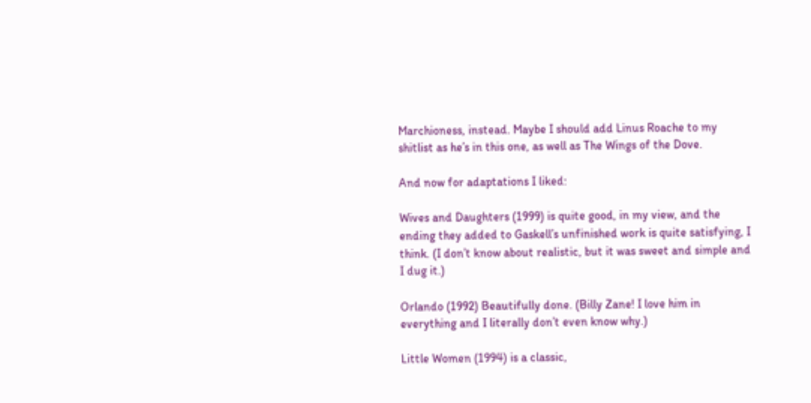Marchioness, instead. Maybe I should add Linus Roache to my shitlist as he’s in this one, as well as The Wings of the Dove.

And now for adaptations I liked:

Wives and Daughters (1999) is quite good, in my view, and the ending they added to Gaskell’s unfinished work is quite satisfying, I think. (I don’t know about realistic, but it was sweet and simple and I dug it.)

Orlando (1992) Beautifully done. (Billy Zane! I love him in everything and I literally don’t even know why.)

Little Women (1994) is a classic,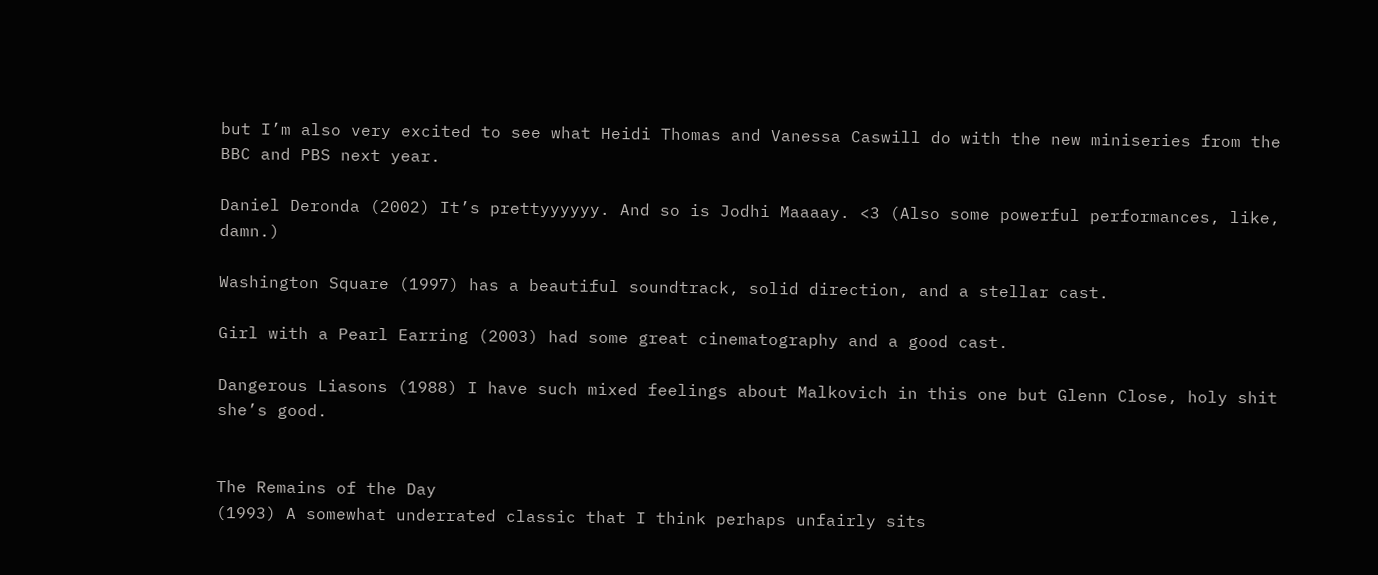but I’m also very excited to see what Heidi Thomas and Vanessa Caswill do with the new miniseries from the BBC and PBS next year.

Daniel Deronda (2002) It’s prettyyyyyy. And so is Jodhi Maaaay. <3 (Also some powerful performances, like, damn.)

Washington Square (1997) has a beautiful soundtrack, solid direction, and a stellar cast.

Girl with a Pearl Earring (2003) had some great cinematography and a good cast.

Dangerous Liasons (1988) I have such mixed feelings about Malkovich in this one but Glenn Close, holy shit she’s good.


The Remains of the Day
(1993) A somewhat underrated classic that I think perhaps unfairly sits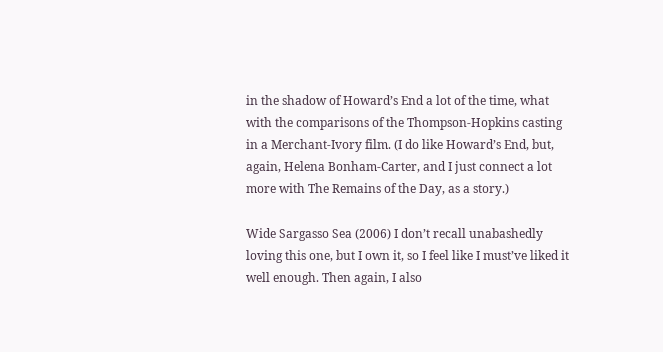in the shadow of Howard’s End a lot of the time, what with the comparisons of the Thompson-Hopkins casting in a Merchant-Ivory film. (I do like Howard’s End, but, again, Helena Bonham-Carter, and I just connect a lot more with The Remains of the Day, as a story.)

Wide Sargasso Sea (2006) I don’t recall unabashedly loving this one, but I own it, so I feel like I must’ve liked it well enough. Then again, I also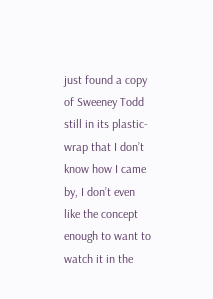just found a copy of Sweeney Todd still in its plastic-wrap that I don’t know how I came by, I don’t even like the concept enough to want to watch it in the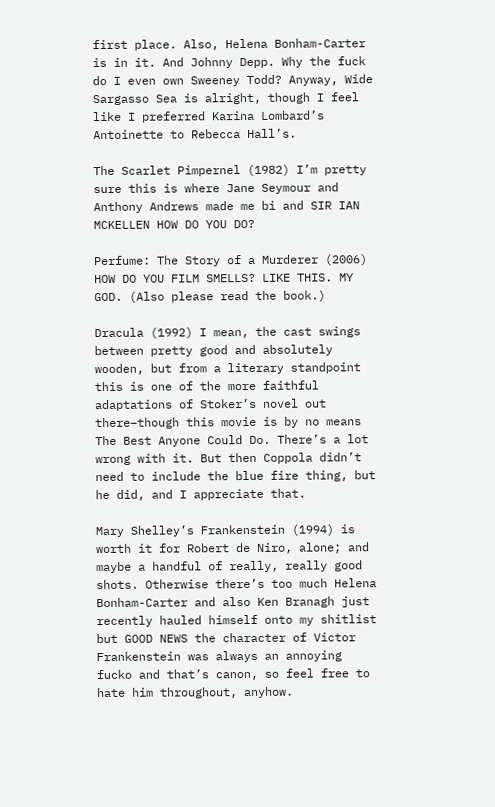first place. Also, Helena Bonham-Carter is in it. And Johnny Depp. Why the fuck do I even own Sweeney Todd? Anyway, Wide Sargasso Sea is alright, though I feel like I preferred Karina Lombard’s Antoinette to Rebecca Hall’s.

The Scarlet Pimpernel (1982) I’m pretty sure this is where Jane Seymour and Anthony Andrews made me bi and SIR IAN MCKELLEN HOW DO YOU DO?

Perfume: The Story of a Murderer (2006) HOW DO YOU FILM SMELLS? LIKE THIS. MY GOD. (Also please read the book.)

Dracula (1992) I mean, the cast swings between pretty good and absolutely wooden, but from a literary standpoint this is one of the more faithful adaptations of Stoker’s novel out there–though this movie is by no means The Best Anyone Could Do. There’s a lot wrong with it. But then Coppola didn’t need to include the blue fire thing, but he did, and I appreciate that.

Mary Shelley’s Frankenstein (1994) is worth it for Robert de Niro, alone; and maybe a handful of really, really good shots. Otherwise there’s too much Helena Bonham-Carter and also Ken Branagh just recently hauled himself onto my shitlist but GOOD NEWS the character of Victor Frankenstein was always an annoying fucko and that’s canon, so feel free to hate him throughout, anyhow.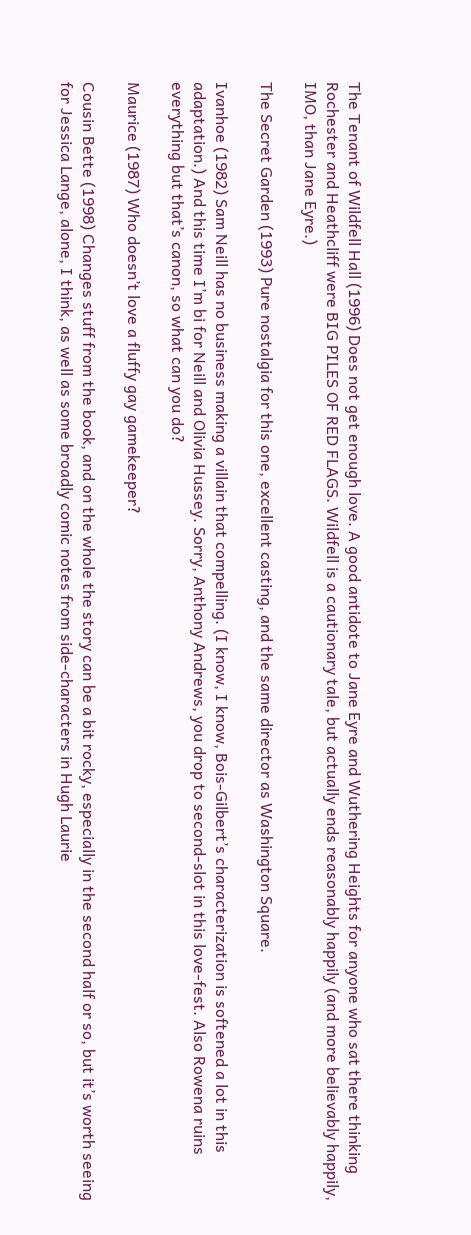The Tenant of Wildfell Hall (1996) Does not get enough love. A good antidote to Jane Eyre and Wuthering Heights for anyone who sat there thinking Rochester and Heathcliff were BIG PILES OF RED FLAGS. Wildfell is a cautionary tale, but actually ends reasonably happily (and more believably happily, IMO, than Jane Eyre.)

The Secret Garden (1993) Pure nostalgia for this one, excellent casting, and the same director as Washington Square.

Ivanhoe (1982) Sam Neill has no business making a villain that compelling. (I know, I know, Bois-Gilbert’s characterization is softened a lot in this adaptation.) And this time I’m bi for Neill and Olivia Hussey. Sorry, Anthony Andrews, you drop to second-slot in this love-fest. Also Rowena ruins everything but that’s canon, so what can you do?

Maurice (1987) Who doesn’t love a fluffy gay gamekeeper?

Cousin Bette (1998) Changes stuff from the book, and on the whole the story can be a bit rocky, especially in the second half or so, but it’s worth seeing for Jessica Lange, alone, I think, as well as some broadly comic notes from side-characters in Hugh Laurie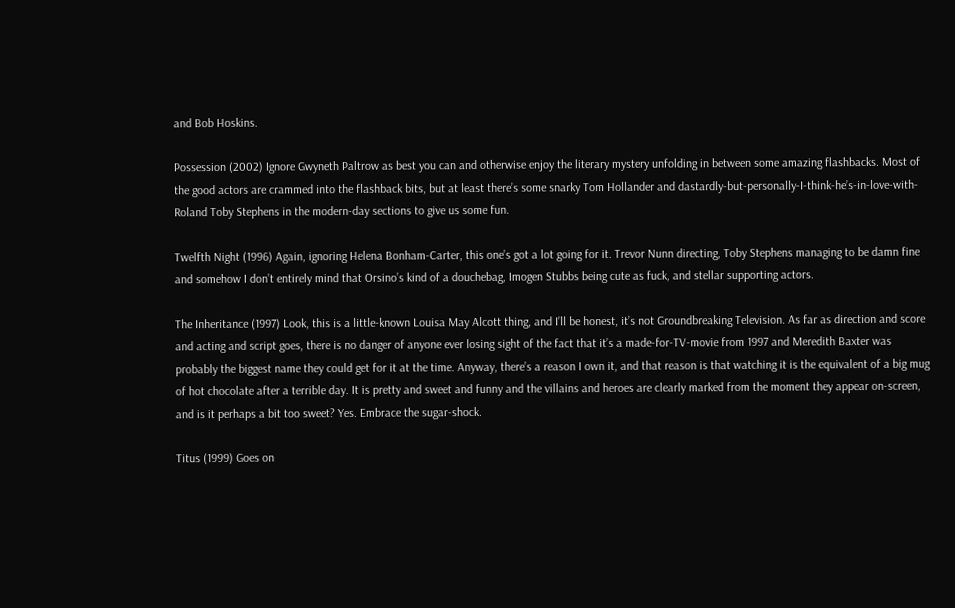and Bob Hoskins.

Possession (2002) Ignore Gwyneth Paltrow as best you can and otherwise enjoy the literary mystery unfolding in between some amazing flashbacks. Most of the good actors are crammed into the flashback bits, but at least there’s some snarky Tom Hollander and dastardly-but-personally-I-think-he’s-in-love-with-Roland Toby Stephens in the modern-day sections to give us some fun.

Twelfth Night (1996) Again, ignoring Helena Bonham-Carter, this one’s got a lot going for it. Trevor Nunn directing, Toby Stephens managing to be damn fine and somehow I don’t entirely mind that Orsino’s kind of a douchebag, Imogen Stubbs being cute as fuck, and stellar supporting actors.

The Inheritance (1997) Look, this is a little-known Louisa May Alcott thing, and I’ll be honest, it’s not Groundbreaking Television. As far as direction and score and acting and script goes, there is no danger of anyone ever losing sight of the fact that it’s a made-for-TV-movie from 1997 and Meredith Baxter was probably the biggest name they could get for it at the time. Anyway, there’s a reason I own it, and that reason is that watching it is the equivalent of a big mug of hot chocolate after a terrible day. It is pretty and sweet and funny and the villains and heroes are clearly marked from the moment they appear on-screen, and is it perhaps a bit too sweet? Yes. Embrace the sugar-shock.

Titus (1999) Goes on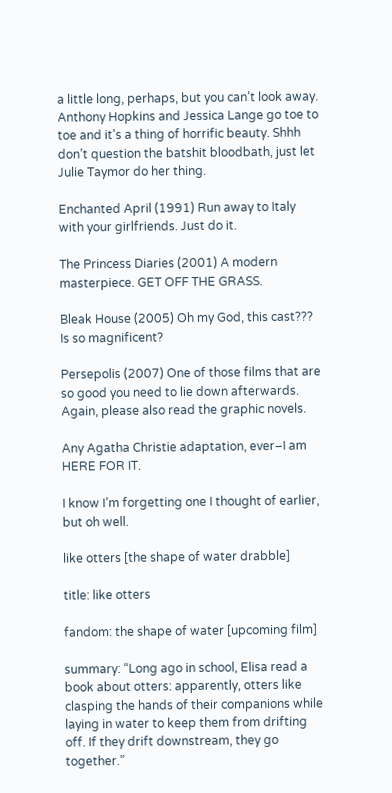a little long, perhaps, but you can’t look away. Anthony Hopkins and Jessica Lange go toe to toe and it’s a thing of horrific beauty. Shhh don’t question the batshit bloodbath, just let Julie Taymor do her thing.

Enchanted April (1991) Run away to Italy with your girlfriends. Just do it.

The Princess Diaries (2001) A modern masterpiece. GET OFF THE GRASS.

Bleak House (2005) Oh my God, this cast??? Is so magnificent?

Persepolis (2007) One of those films that are so good you need to lie down afterwards. Again, please also read the graphic novels.

Any Agatha Christie adaptation, ever–I am HERE FOR IT.

I know I’m forgetting one I thought of earlier, but oh well.

like otters [the shape of water drabble]

title: like otters

fandom: the shape of water [upcoming film]

summary: “Long ago in school, Elisa read a book about otters: apparently, otters like clasping the hands of their companions while laying in water to keep them from drifting off. If they drift downstream, they go together.”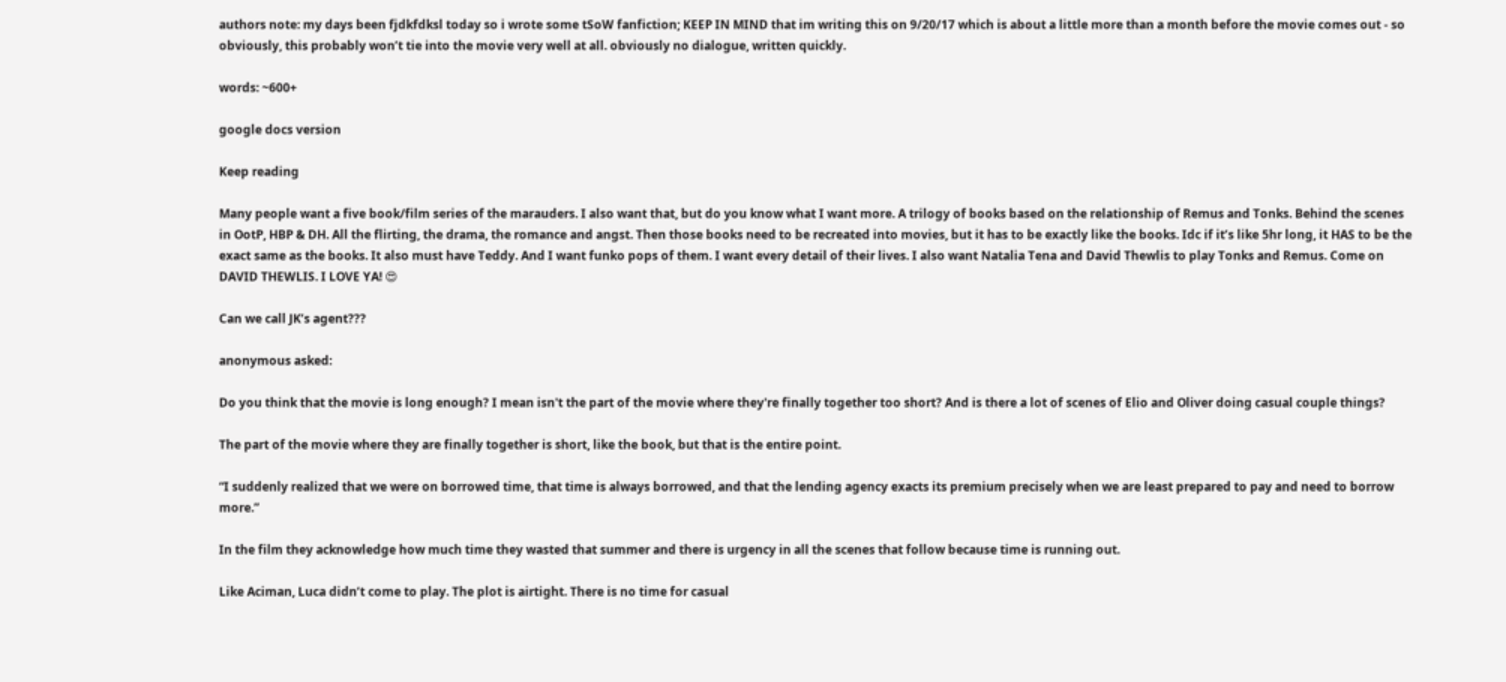authors note: my days been fjdkfdksl today so i wrote some tSoW fanfiction; KEEP IN MIND that im writing this on 9/20/17 which is about a little more than a month before the movie comes out - so obviously, this probably won’t tie into the movie very well at all. obviously no dialogue, written quickly.

words: ~600+

google docs version

Keep reading

Many people want a five book/film series of the marauders. I also want that, but do you know what I want more. A trilogy of books based on the relationship of Remus and Tonks. Behind the scenes in OotP, HBP & DH. All the flirting, the drama, the romance and angst. Then those books need to be recreated into movies, but it has to be exactly like the books. Idc if it’s like 5hr long, it HAS to be the exact same as the books. It also must have Teddy. And I want funko pops of them. I want every detail of their lives. I also want Natalia Tena and David Thewlis to play Tonks and Remus. Come on DAVID THEWLIS. I LOVE YA! 😍

Can we call JK’s agent???

anonymous asked:

Do you think that the movie is long enough? I mean isn't the part of the movie where they're finally together too short? And is there a lot of scenes of Elio and Oliver doing casual couple things?

The part of the movie where they are finally together is short, like the book, but that is the entire point.

“I suddenly realized that we were on borrowed time, that time is always borrowed, and that the lending agency exacts its premium precisely when we are least prepared to pay and need to borrow more.”

In the film they acknowledge how much time they wasted that summer and there is urgency in all the scenes that follow because time is running out.

Like Aciman, Luca didn’t come to play. The plot is airtight. There is no time for casual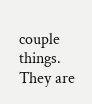couple things. They are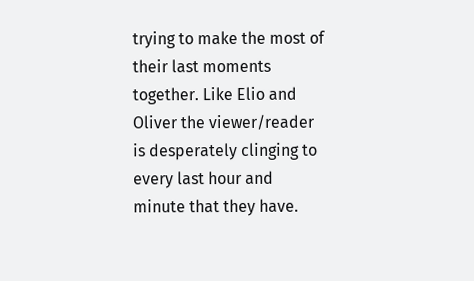trying to make the most of their last moments together. Like Elio and Oliver the viewer/reader is desperately clinging to every last hour and minute that they have.